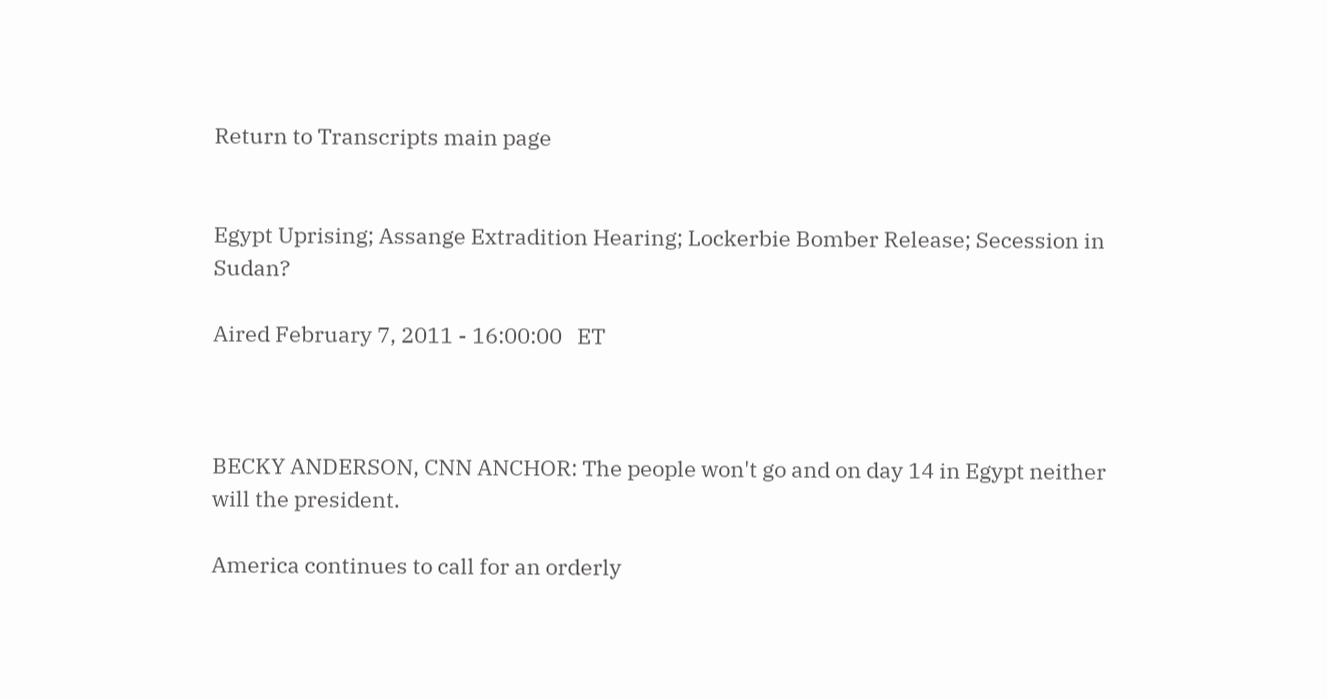Return to Transcripts main page


Egypt Uprising; Assange Extradition Hearing; Lockerbie Bomber Release; Secession in Sudan?

Aired February 7, 2011 - 16:00:00   ET



BECKY ANDERSON, CNN ANCHOR: The people won't go and on day 14 in Egypt neither will the president.

America continues to call for an orderly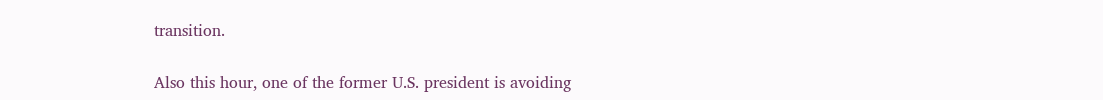transition.

Also this hour, one of the former U.S. president is avoiding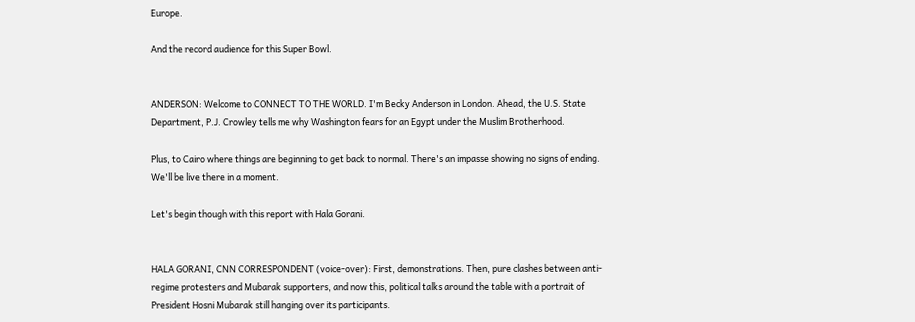Europe.

And the record audience for this Super Bowl.


ANDERSON: Welcome to CONNECT TO THE WORLD. I'm Becky Anderson in London. Ahead, the U.S. State Department, P.J. Crowley tells me why Washington fears for an Egypt under the Muslim Brotherhood.

Plus, to Cairo where things are beginning to get back to normal. There's an impasse showing no signs of ending. We'll be live there in a moment.

Let's begin though with this report with Hala Gorani.


HALA GORANI, CNN CORRESPONDENT (voice-over): First, demonstrations. Then, pure clashes between anti-regime protesters and Mubarak supporters, and now this, political talks around the table with a portrait of President Hosni Mubarak still hanging over its participants.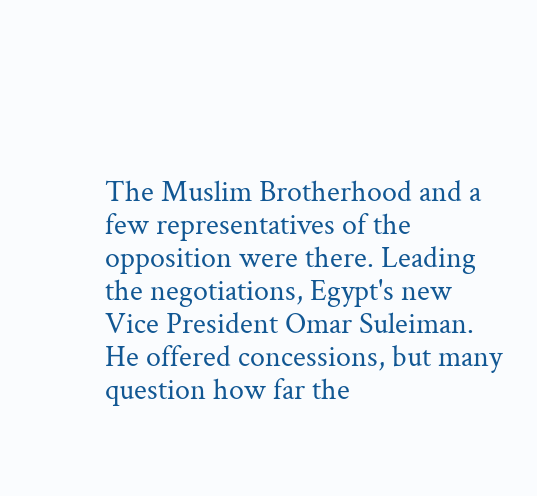The Muslim Brotherhood and a few representatives of the opposition were there. Leading the negotiations, Egypt's new Vice President Omar Suleiman. He offered concessions, but many question how far the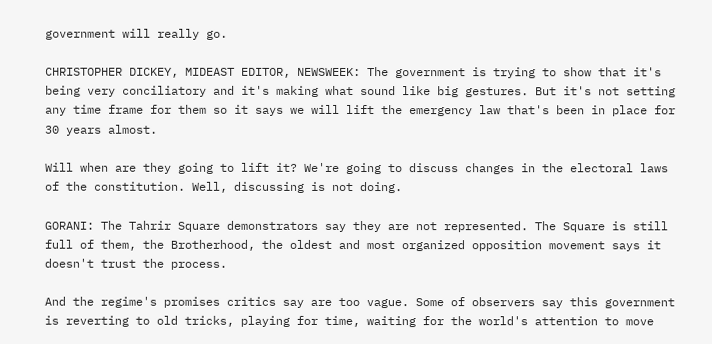government will really go.

CHRISTOPHER DICKEY, MIDEAST EDITOR, NEWSWEEK: The government is trying to show that it's being very conciliatory and it's making what sound like big gestures. But it's not setting any time frame for them so it says we will lift the emergency law that's been in place for 30 years almost.

Will when are they going to lift it? We're going to discuss changes in the electoral laws of the constitution. Well, discussing is not doing.

GORANI: The Tahrir Square demonstrators say they are not represented. The Square is still full of them, the Brotherhood, the oldest and most organized opposition movement says it doesn't trust the process.

And the regime's promises critics say are too vague. Some of observers say this government is reverting to old tricks, playing for time, waiting for the world's attention to move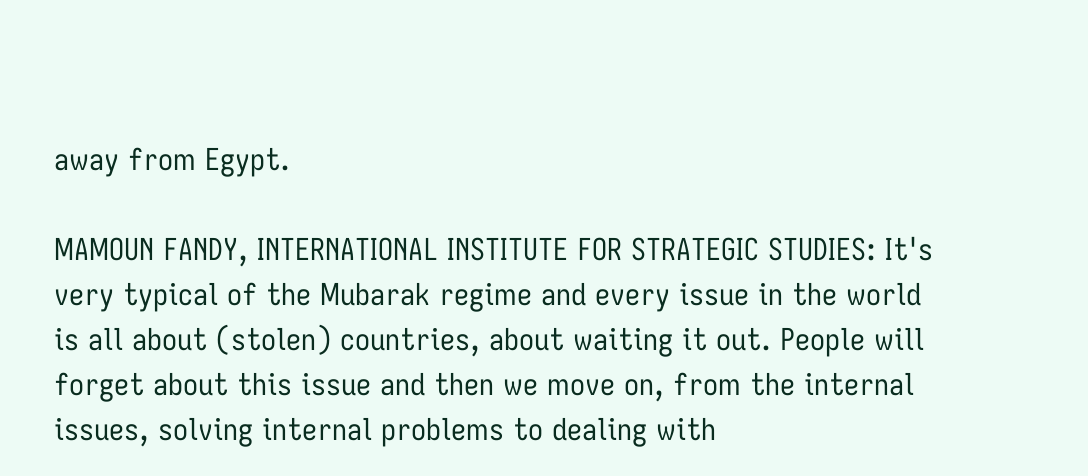away from Egypt.

MAMOUN FANDY, INTERNATIONAL INSTITUTE FOR STRATEGIC STUDIES: It's very typical of the Mubarak regime and every issue in the world is all about (stolen) countries, about waiting it out. People will forget about this issue and then we move on, from the internal issues, solving internal problems to dealing with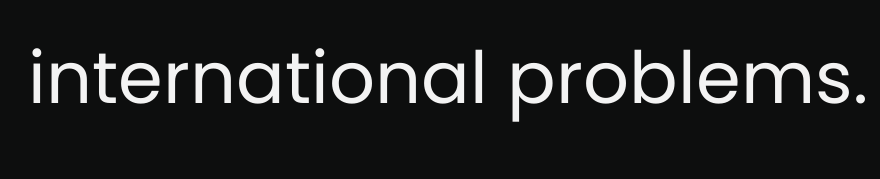international problems.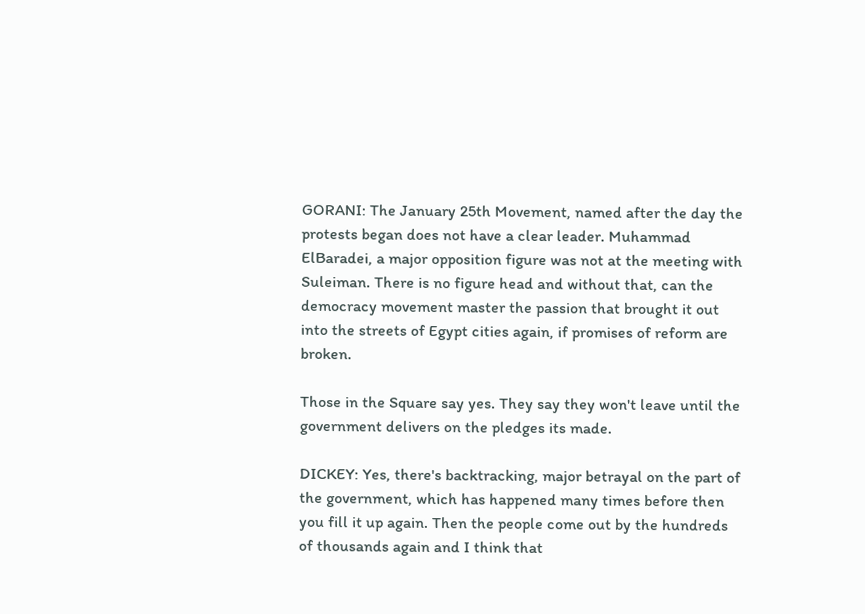GORANI: The January 25th Movement, named after the day the protests began does not have a clear leader. Muhammad ElBaradei, a major opposition figure was not at the meeting with Suleiman. There is no figure head and without that, can the democracy movement master the passion that brought it out into the streets of Egypt cities again, if promises of reform are broken.

Those in the Square say yes. They say they won't leave until the government delivers on the pledges its made.

DICKEY: Yes, there's backtracking, major betrayal on the part of the government, which has happened many times before then you fill it up again. Then the people come out by the hundreds of thousands again and I think that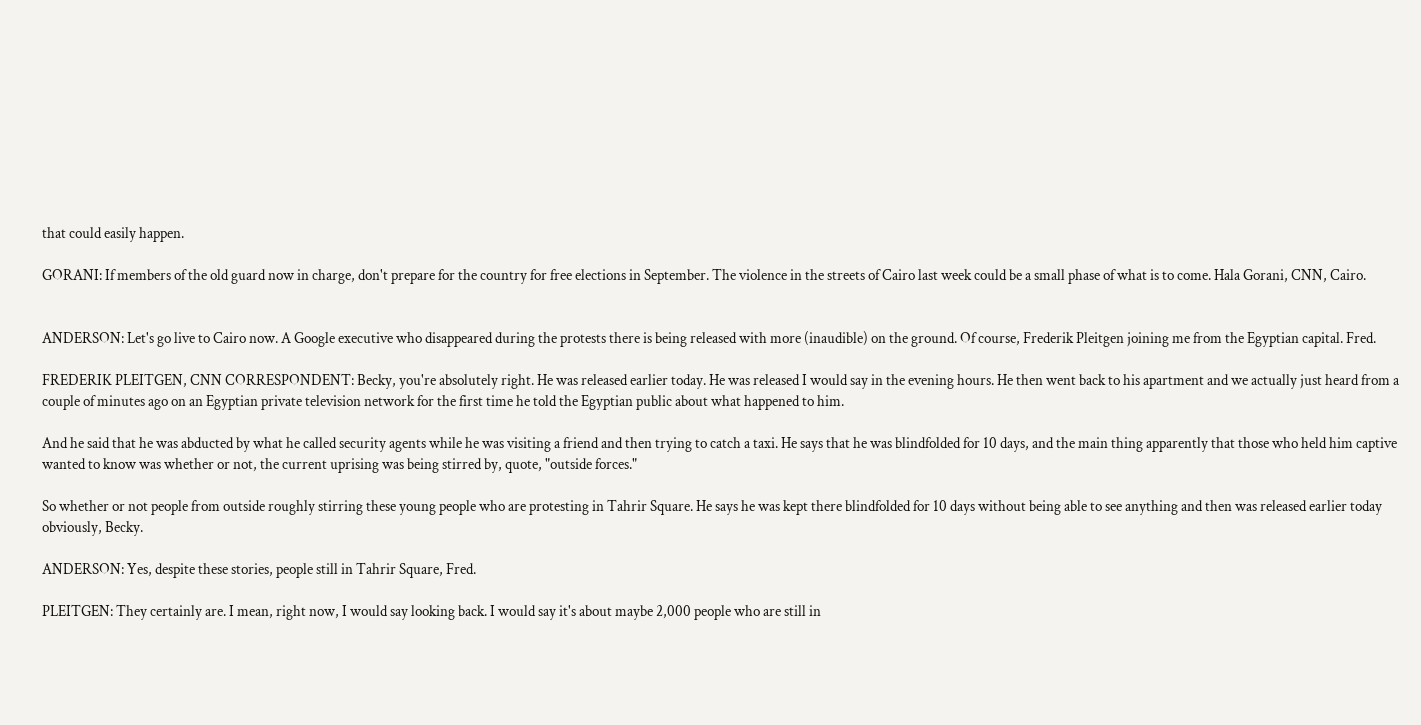that could easily happen.

GORANI: If members of the old guard now in charge, don't prepare for the country for free elections in September. The violence in the streets of Cairo last week could be a small phase of what is to come. Hala Gorani, CNN, Cairo.


ANDERSON: Let's go live to Cairo now. A Google executive who disappeared during the protests there is being released with more (inaudible) on the ground. Of course, Frederik Pleitgen joining me from the Egyptian capital. Fred.

FREDERIK PLEITGEN, CNN CORRESPONDENT: Becky, you're absolutely right. He was released earlier today. He was released I would say in the evening hours. He then went back to his apartment and we actually just heard from a couple of minutes ago on an Egyptian private television network for the first time he told the Egyptian public about what happened to him.

And he said that he was abducted by what he called security agents while he was visiting a friend and then trying to catch a taxi. He says that he was blindfolded for 10 days, and the main thing apparently that those who held him captive wanted to know was whether or not, the current uprising was being stirred by, quote, "outside forces."

So whether or not people from outside roughly stirring these young people who are protesting in Tahrir Square. He says he was kept there blindfolded for 10 days without being able to see anything and then was released earlier today obviously, Becky.

ANDERSON: Yes, despite these stories, people still in Tahrir Square, Fred.

PLEITGEN: They certainly are. I mean, right now, I would say looking back. I would say it's about maybe 2,000 people who are still in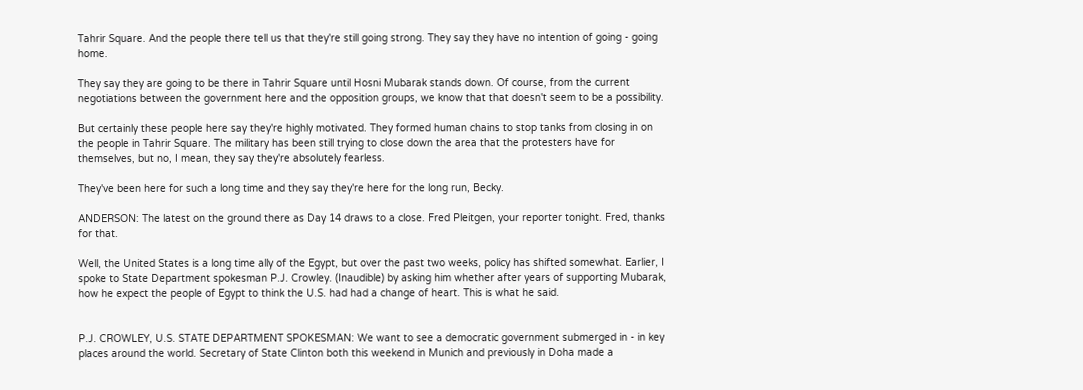Tahrir Square. And the people there tell us that they're still going strong. They say they have no intention of going - going home.

They say they are going to be there in Tahrir Square until Hosni Mubarak stands down. Of course, from the current negotiations between the government here and the opposition groups, we know that that doesn't seem to be a possibility.

But certainly these people here say they're highly motivated. They formed human chains to stop tanks from closing in on the people in Tahrir Square. The military has been still trying to close down the area that the protesters have for themselves, but no, I mean, they say they're absolutely fearless.

They've been here for such a long time and they say they're here for the long run, Becky.

ANDERSON: The latest on the ground there as Day 14 draws to a close. Fred Pleitgen, your reporter tonight. Fred, thanks for that.

Well, the United States is a long time ally of the Egypt, but over the past two weeks, policy has shifted somewhat. Earlier, I spoke to State Department spokesman P.J. Crowley. (Inaudible) by asking him whether after years of supporting Mubarak, how he expect the people of Egypt to think the U.S. had had a change of heart. This is what he said.


P.J. CROWLEY, U.S. STATE DEPARTMENT SPOKESMAN: We want to see a democratic government submerged in - in key places around the world. Secretary of State Clinton both this weekend in Munich and previously in Doha made a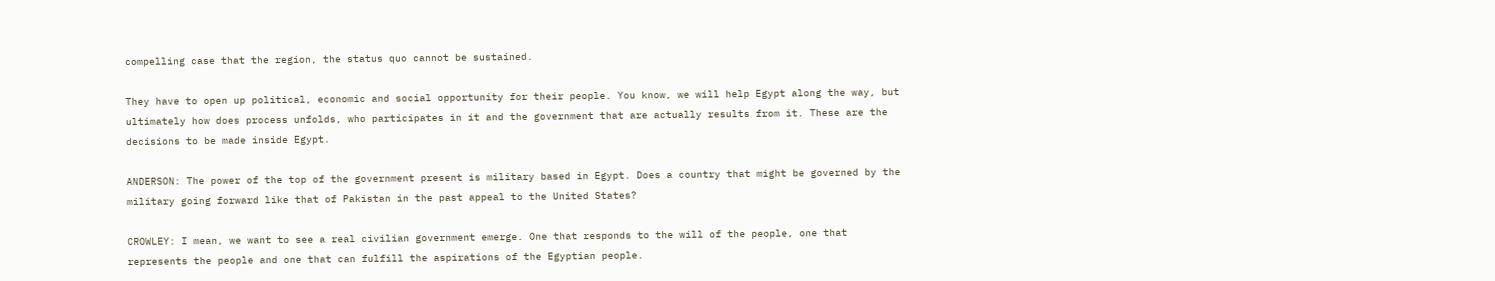compelling case that the region, the status quo cannot be sustained.

They have to open up political, economic and social opportunity for their people. You know, we will help Egypt along the way, but ultimately how does process unfolds, who participates in it and the government that are actually results from it. These are the decisions to be made inside Egypt.

ANDERSON: The power of the top of the government present is military based in Egypt. Does a country that might be governed by the military going forward like that of Pakistan in the past appeal to the United States?

CROWLEY: I mean, we want to see a real civilian government emerge. One that responds to the will of the people, one that represents the people and one that can fulfill the aspirations of the Egyptian people.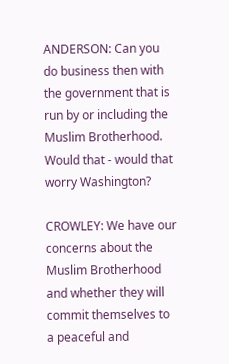ANDERSON: Can you do business then with the government that is run by or including the Muslim Brotherhood. Would that - would that worry Washington?

CROWLEY: We have our concerns about the Muslim Brotherhood and whether they will commit themselves to a peaceful and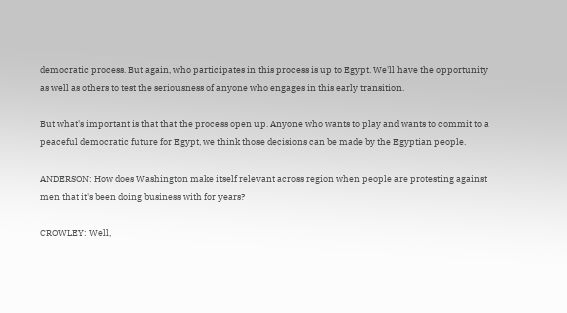democratic process. But again, who participates in this process is up to Egypt. We'll have the opportunity as well as others to test the seriousness of anyone who engages in this early transition.

But what's important is that that the process open up. Anyone who wants to play and wants to commit to a peaceful democratic future for Egypt, we think those decisions can be made by the Egyptian people.

ANDERSON: How does Washington make itself relevant across region when people are protesting against men that it's been doing business with for years?

CROWLEY: Well,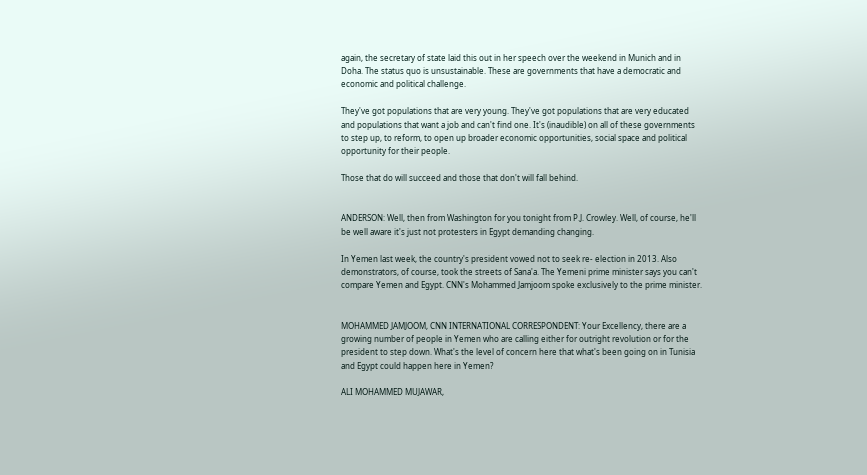again, the secretary of state laid this out in her speech over the weekend in Munich and in Doha. The status quo is unsustainable. These are governments that have a democratic and economic and political challenge.

They've got populations that are very young. They've got populations that are very educated and populations that want a job and can't find one. It's (inaudible) on all of these governments to step up, to reform, to open up broader economic opportunities, social space and political opportunity for their people.

Those that do will succeed and those that don't will fall behind.


ANDERSON: Well, then from Washington for you tonight from P.J. Crowley. Well, of course, he'll be well aware it's just not protesters in Egypt demanding changing.

In Yemen last week, the country's president vowed not to seek re- election in 2013. Also demonstrators, of course, took the streets of Sana'a. The Yemeni prime minister says you can't compare Yemen and Egypt. CNN's Mohammed Jamjoom spoke exclusively to the prime minister.


MOHAMMED JAMJOOM, CNN INTERNATIONAL CORRESPONDENT: Your Excellency, there are a growing number of people in Yemen who are calling either for outright revolution or for the president to step down. What's the level of concern here that what's been going on in Tunisia and Egypt could happen here in Yemen?

ALI MOHAMMED MUJAWAR,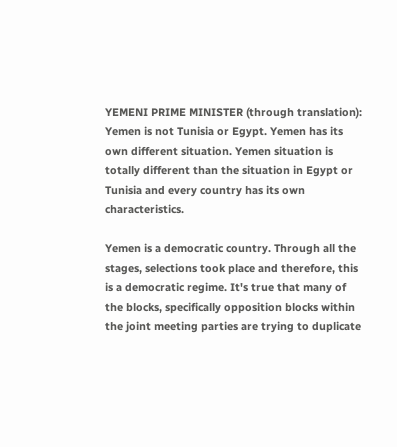YEMENI PRIME MINISTER (through translation): Yemen is not Tunisia or Egypt. Yemen has its own different situation. Yemen situation is totally different than the situation in Egypt or Tunisia and every country has its own characteristics.

Yemen is a democratic country. Through all the stages, selections took place and therefore, this is a democratic regime. It's true that many of the blocks, specifically opposition blocks within the joint meeting parties are trying to duplicate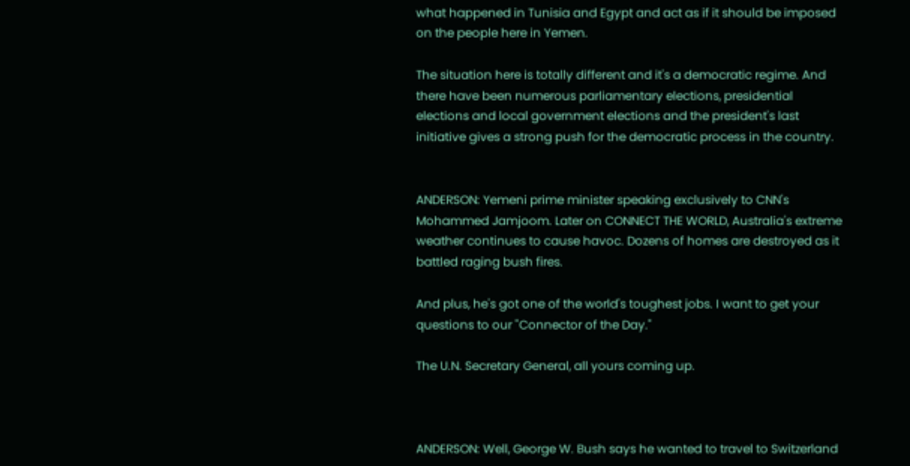what happened in Tunisia and Egypt and act as if it should be imposed on the people here in Yemen.

The situation here is totally different and it's a democratic regime. And there have been numerous parliamentary elections, presidential elections and local government elections and the president's last initiative gives a strong push for the democratic process in the country.


ANDERSON: Yemeni prime minister speaking exclusively to CNN's Mohammed Jamjoom. Later on CONNECT THE WORLD, Australia's extreme weather continues to cause havoc. Dozens of homes are destroyed as it battled raging bush fires.

And plus, he's got one of the world's toughest jobs. I want to get your questions to our "Connector of the Day."

The U.N. Secretary General, all yours coming up.



ANDERSON: Well, George W. Bush says he wanted to travel to Switzerland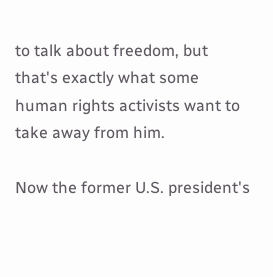to talk about freedom, but that's exactly what some human rights activists want to take away from him.

Now the former U.S. president's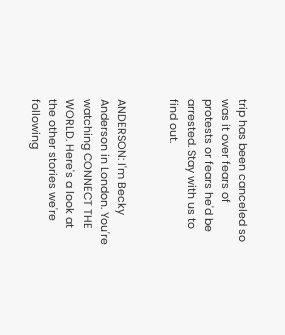trip has been canceled so was it over fears of protests or fears he'd be arrested. Stay with us to find out.


ANDERSON: I'm Becky Anderson in London. You're watching CONNECT THE WORLD. Here's a look at the other stories we're following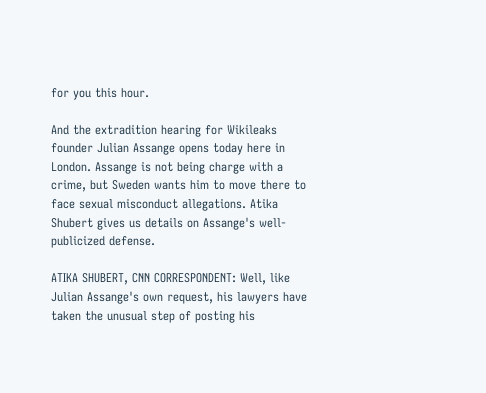for you this hour.

And the extradition hearing for Wikileaks founder Julian Assange opens today here in London. Assange is not being charge with a crime, but Sweden wants him to move there to face sexual misconduct allegations. Atika Shubert gives us details on Assange's well-publicized defense.

ATIKA SHUBERT, CNN CORRESPONDENT: Well, like Julian Assange's own request, his lawyers have taken the unusual step of posting his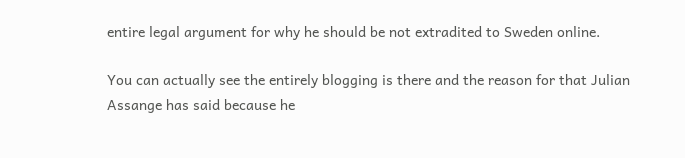entire legal argument for why he should be not extradited to Sweden online.

You can actually see the entirely blogging is there and the reason for that Julian Assange has said because he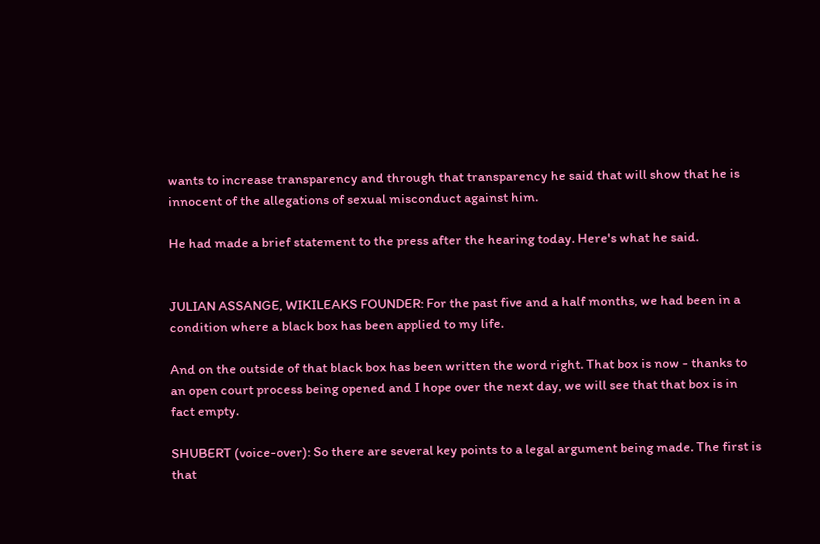wants to increase transparency and through that transparency he said that will show that he is innocent of the allegations of sexual misconduct against him.

He had made a brief statement to the press after the hearing today. Here's what he said.


JULIAN ASSANGE, WIKILEAKS FOUNDER: For the past five and a half months, we had been in a condition where a black box has been applied to my life.

And on the outside of that black box has been written the word right. That box is now - thanks to an open court process being opened and I hope over the next day, we will see that that box is in fact empty.

SHUBERT (voice-over): So there are several key points to a legal argument being made. The first is that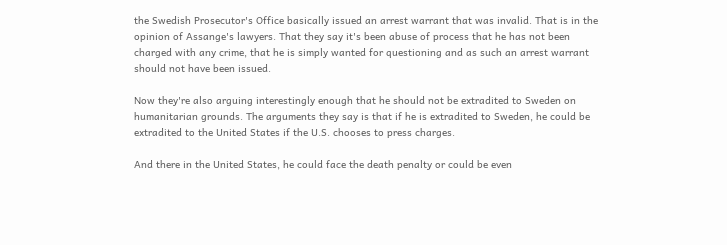the Swedish Prosecutor's Office basically issued an arrest warrant that was invalid. That is in the opinion of Assange's lawyers. That they say it's been abuse of process that he has not been charged with any crime, that he is simply wanted for questioning and as such an arrest warrant should not have been issued.

Now they're also arguing interestingly enough that he should not be extradited to Sweden on humanitarian grounds. The arguments they say is that if he is extradited to Sweden, he could be extradited to the United States if the U.S. chooses to press charges.

And there in the United States, he could face the death penalty or could be even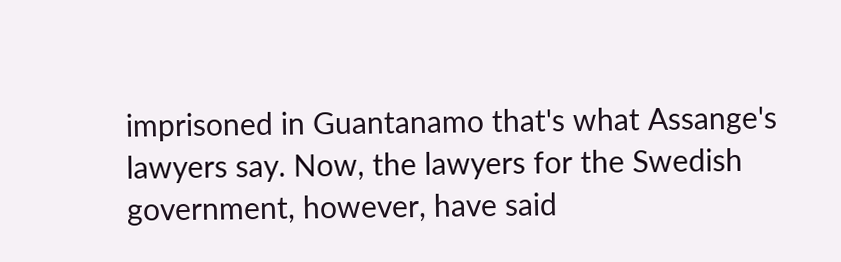imprisoned in Guantanamo that's what Assange's lawyers say. Now, the lawyers for the Swedish government, however, have said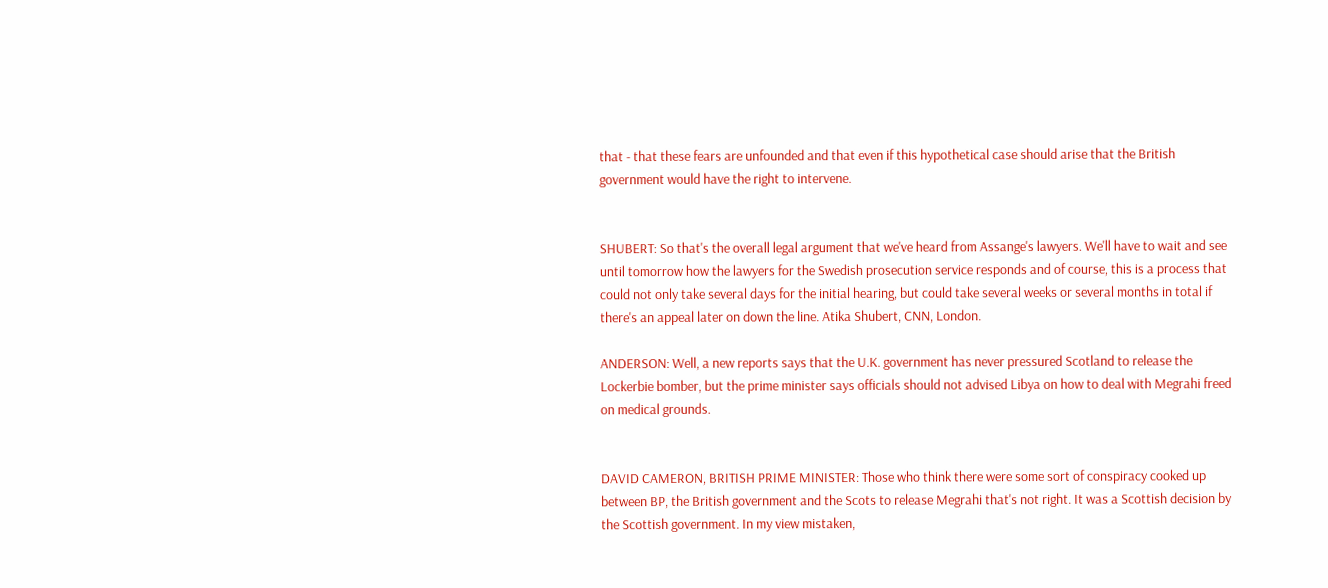that - that these fears are unfounded and that even if this hypothetical case should arise that the British government would have the right to intervene.


SHUBERT: So that's the overall legal argument that we've heard from Assange's lawyers. We'll have to wait and see until tomorrow how the lawyers for the Swedish prosecution service responds and of course, this is a process that could not only take several days for the initial hearing, but could take several weeks or several months in total if there's an appeal later on down the line. Atika Shubert, CNN, London.

ANDERSON: Well, a new reports says that the U.K. government has never pressured Scotland to release the Lockerbie bomber, but the prime minister says officials should not advised Libya on how to deal with Megrahi freed on medical grounds.


DAVID CAMERON, BRITISH PRIME MINISTER: Those who think there were some sort of conspiracy cooked up between BP, the British government and the Scots to release Megrahi that's not right. It was a Scottish decision by the Scottish government. In my view mistaken,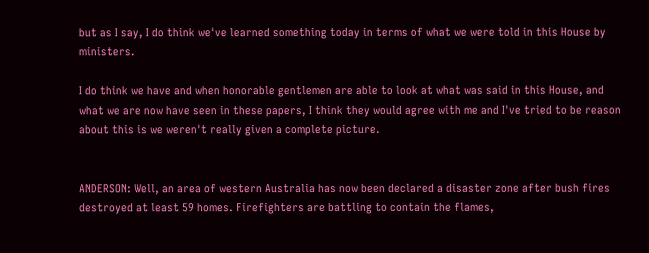but as I say, I do think we've learned something today in terms of what we were told in this House by ministers.

I do think we have and when honorable gentlemen are able to look at what was said in this House, and what we are now have seen in these papers, I think they would agree with me and I've tried to be reason about this is we weren't really given a complete picture.


ANDERSON: Well, an area of western Australia has now been declared a disaster zone after bush fires destroyed at least 59 homes. Firefighters are battling to contain the flames,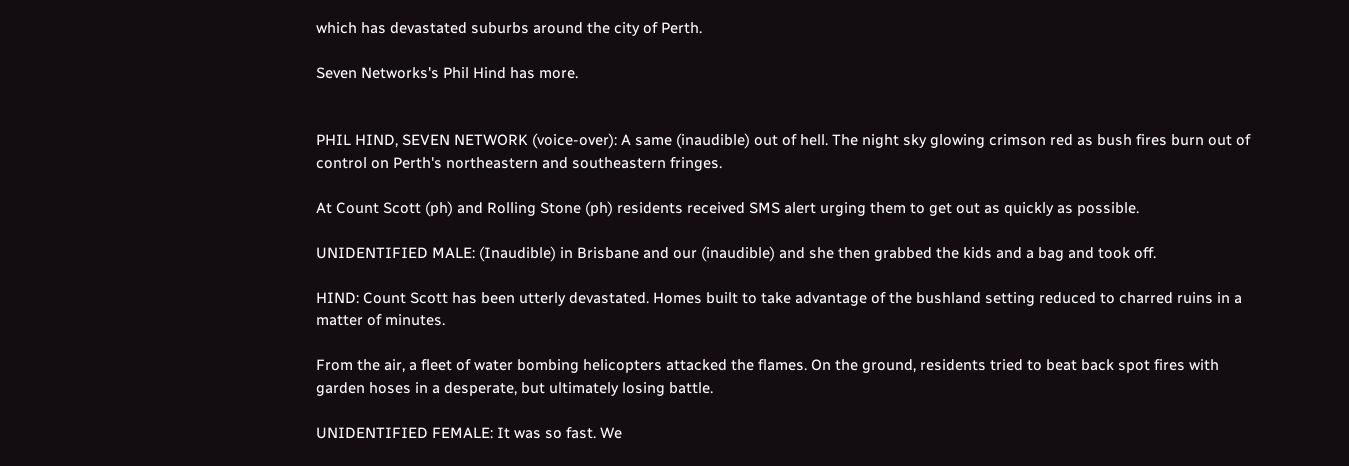which has devastated suburbs around the city of Perth.

Seven Networks's Phil Hind has more.


PHIL HIND, SEVEN NETWORK (voice-over): A same (inaudible) out of hell. The night sky glowing crimson red as bush fires burn out of control on Perth's northeastern and southeastern fringes.

At Count Scott (ph) and Rolling Stone (ph) residents received SMS alert urging them to get out as quickly as possible.

UNIDENTIFIED MALE: (Inaudible) in Brisbane and our (inaudible) and she then grabbed the kids and a bag and took off.

HIND: Count Scott has been utterly devastated. Homes built to take advantage of the bushland setting reduced to charred ruins in a matter of minutes.

From the air, a fleet of water bombing helicopters attacked the flames. On the ground, residents tried to beat back spot fires with garden hoses in a desperate, but ultimately losing battle.

UNIDENTIFIED FEMALE: It was so fast. We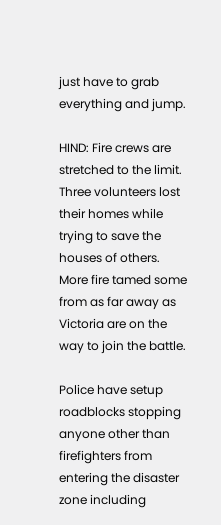just have to grab everything and jump.

HIND: Fire crews are stretched to the limit. Three volunteers lost their homes while trying to save the houses of others. More fire tamed some from as far away as Victoria are on the way to join the battle.

Police have setup roadblocks stopping anyone other than firefighters from entering the disaster zone including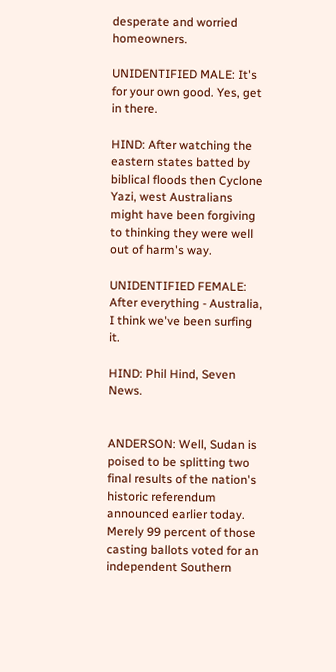desperate and worried homeowners.

UNIDENTIFIED MALE: It's for your own good. Yes, get in there.

HIND: After watching the eastern states batted by biblical floods then Cyclone Yazi, west Australians might have been forgiving to thinking they were well out of harm's way.

UNIDENTIFIED FEMALE: After everything - Australia, I think we've been surfing it.

HIND: Phil Hind, Seven News.


ANDERSON: Well, Sudan is poised to be splitting two final results of the nation's historic referendum announced earlier today. Merely 99 percent of those casting ballots voted for an independent Southern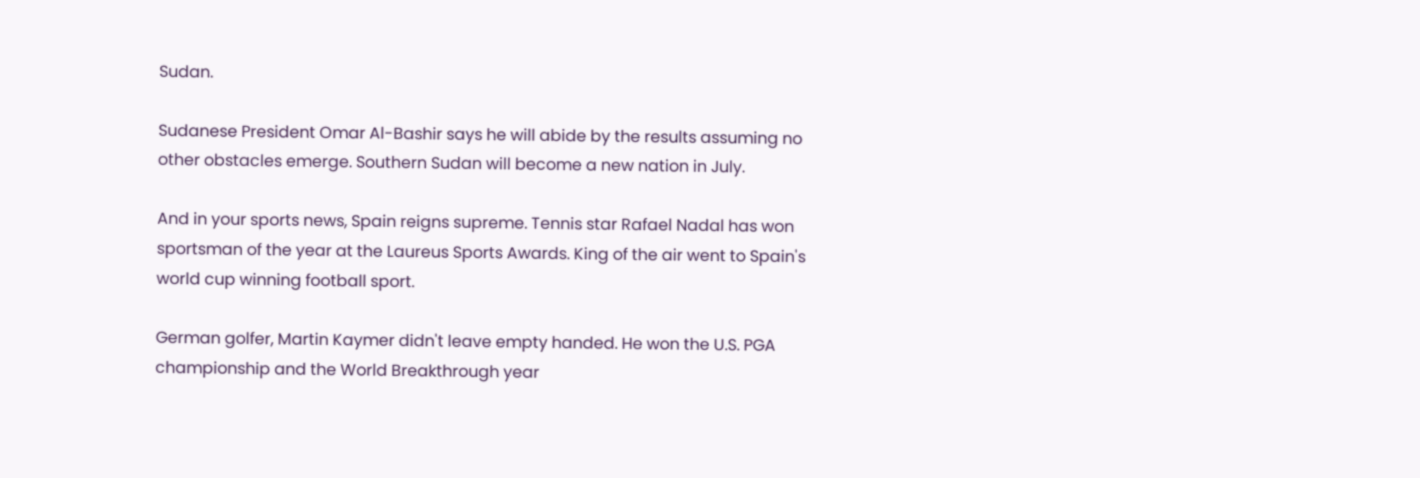Sudan.

Sudanese President Omar Al-Bashir says he will abide by the results assuming no other obstacles emerge. Southern Sudan will become a new nation in July.

And in your sports news, Spain reigns supreme. Tennis star Rafael Nadal has won sportsman of the year at the Laureus Sports Awards. King of the air went to Spain's world cup winning football sport.

German golfer, Martin Kaymer didn't leave empty handed. He won the U.S. PGA championship and the World Breakthrough year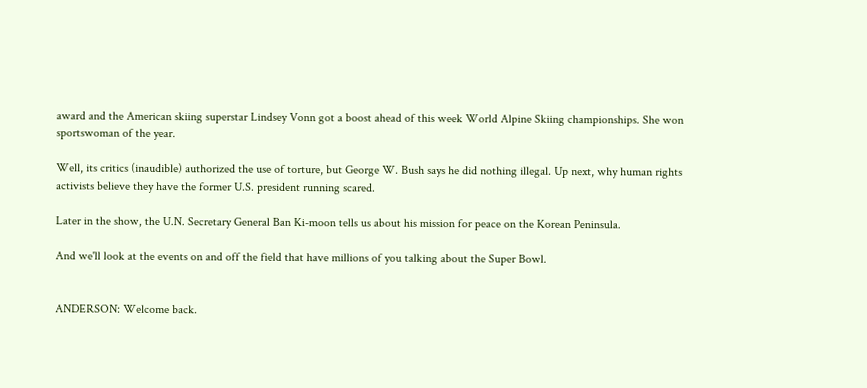award and the American skiing superstar Lindsey Vonn got a boost ahead of this week World Alpine Skiing championships. She won sportswoman of the year.

Well, its critics (inaudible) authorized the use of torture, but George W. Bush says he did nothing illegal. Up next, why human rights activists believe they have the former U.S. president running scared.

Later in the show, the U.N. Secretary General Ban Ki-moon tells us about his mission for peace on the Korean Peninsula.

And we'll look at the events on and off the field that have millions of you talking about the Super Bowl.


ANDERSON: Welcome back.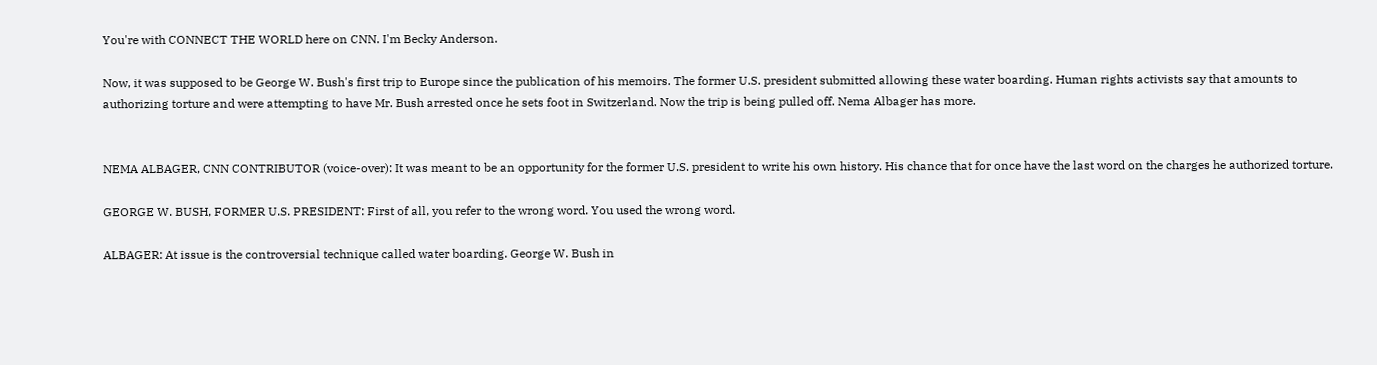You're with CONNECT THE WORLD here on CNN. I'm Becky Anderson.

Now, it was supposed to be George W. Bush's first trip to Europe since the publication of his memoirs. The former U.S. president submitted allowing these water boarding. Human rights activists say that amounts to authorizing torture and were attempting to have Mr. Bush arrested once he sets foot in Switzerland. Now the trip is being pulled off. Nema Albager has more.


NEMA ALBAGER, CNN CONTRIBUTOR (voice-over): It was meant to be an opportunity for the former U.S. president to write his own history. His chance that for once have the last word on the charges he authorized torture.

GEORGE W. BUSH, FORMER U.S. PRESIDENT: First of all, you refer to the wrong word. You used the wrong word.

ALBAGER: At issue is the controversial technique called water boarding. George W. Bush in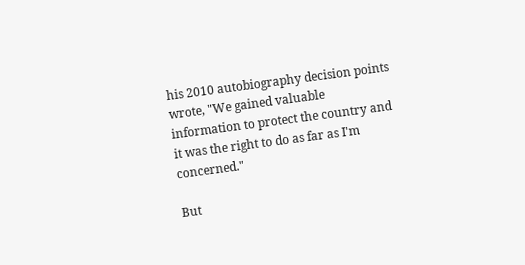his 2010 autobiography decision points wrote, "We gained valuable information to protect the country and it was the right to do as far as I'm concerned."

But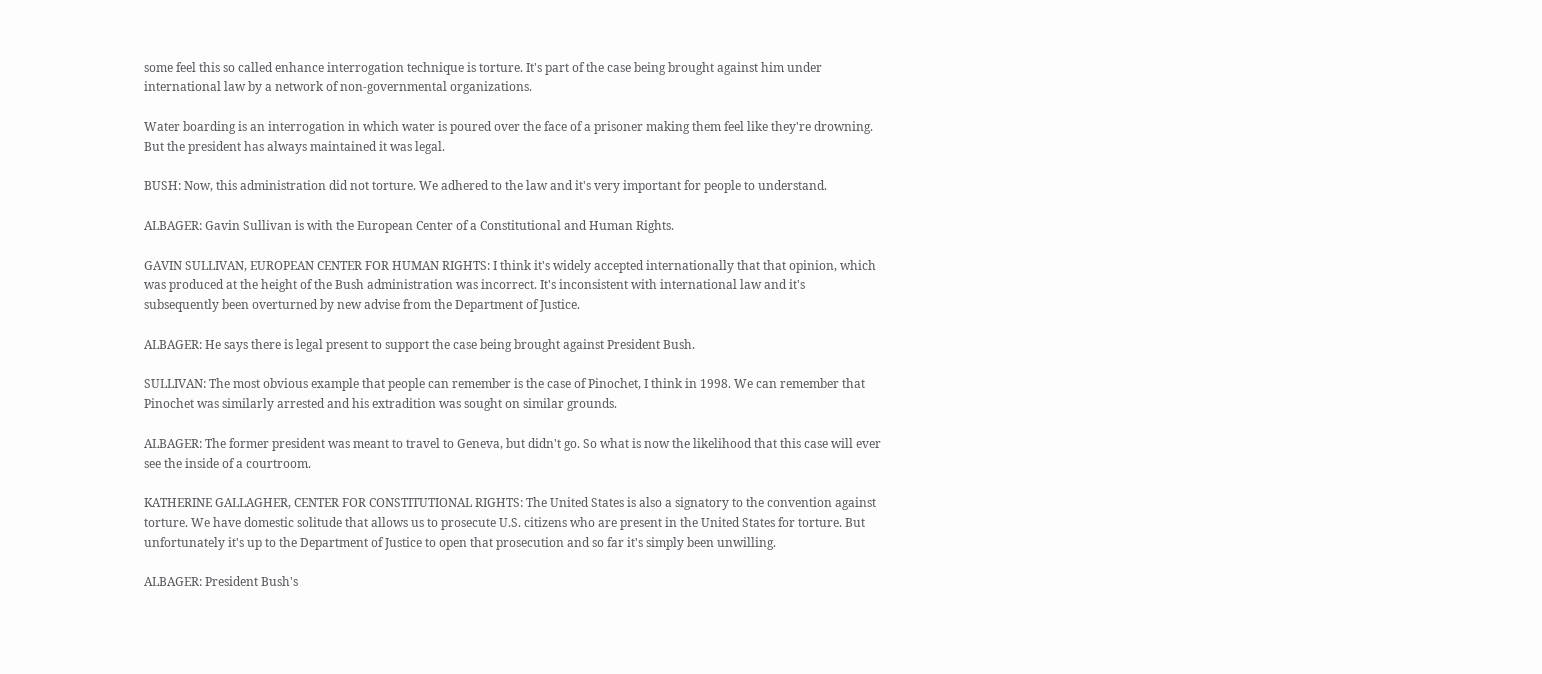some feel this so called enhance interrogation technique is torture. It's part of the case being brought against him under international law by a network of non-governmental organizations.

Water boarding is an interrogation in which water is poured over the face of a prisoner making them feel like they're drowning. But the president has always maintained it was legal.

BUSH: Now, this administration did not torture. We adhered to the law and it's very important for people to understand.

ALBAGER: Gavin Sullivan is with the European Center of a Constitutional and Human Rights.

GAVIN SULLIVAN, EUROPEAN CENTER FOR HUMAN RIGHTS: I think it's widely accepted internationally that that opinion, which was produced at the height of the Bush administration was incorrect. It's inconsistent with international law and it's subsequently been overturned by new advise from the Department of Justice.

ALBAGER: He says there is legal present to support the case being brought against President Bush.

SULLIVAN: The most obvious example that people can remember is the case of Pinochet, I think in 1998. We can remember that Pinochet was similarly arrested and his extradition was sought on similar grounds.

ALBAGER: The former president was meant to travel to Geneva, but didn't go. So what is now the likelihood that this case will ever see the inside of a courtroom.

KATHERINE GALLAGHER, CENTER FOR CONSTITUTIONAL RIGHTS: The United States is also a signatory to the convention against torture. We have domestic solitude that allows us to prosecute U.S. citizens who are present in the United States for torture. But unfortunately it's up to the Department of Justice to open that prosecution and so far it's simply been unwilling.

ALBAGER: President Bush's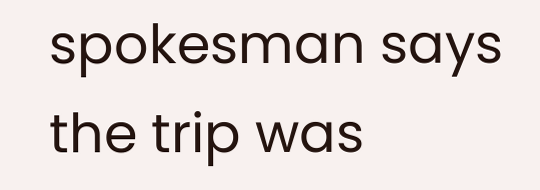spokesman says the trip was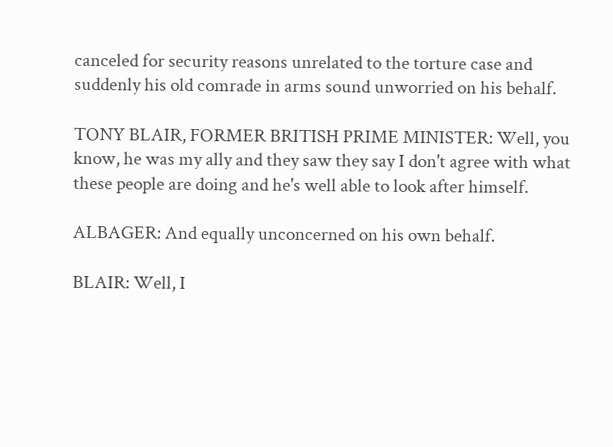canceled for security reasons unrelated to the torture case and suddenly his old comrade in arms sound unworried on his behalf.

TONY BLAIR, FORMER BRITISH PRIME MINISTER: Well, you know, he was my ally and they saw they say I don't agree with what these people are doing and he's well able to look after himself.

ALBAGER: And equally unconcerned on his own behalf.

BLAIR: Well, I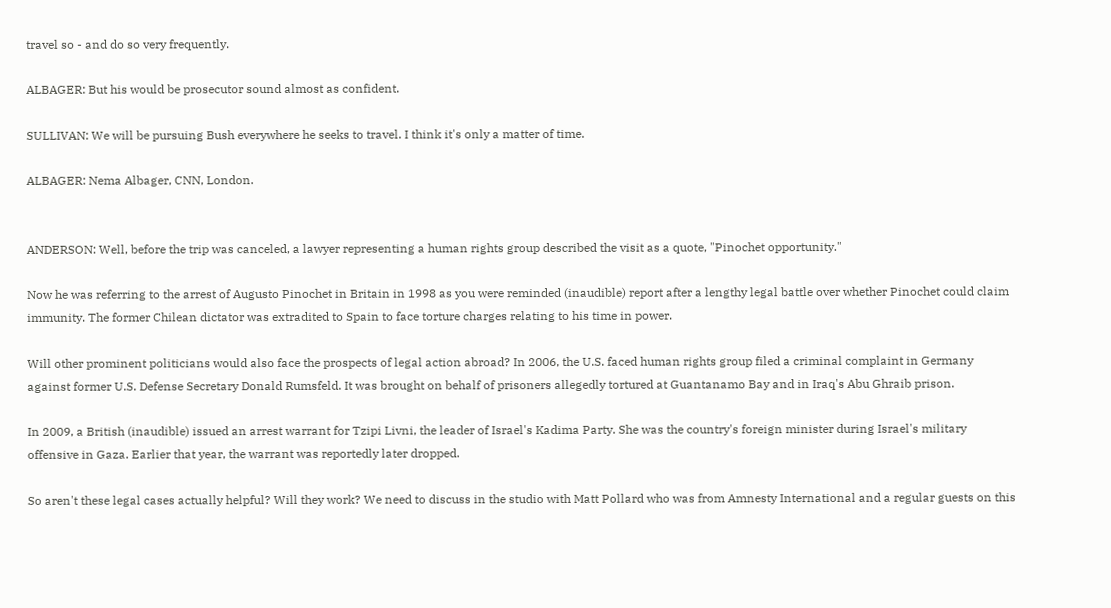travel so - and do so very frequently.

ALBAGER: But his would be prosecutor sound almost as confident.

SULLIVAN: We will be pursuing Bush everywhere he seeks to travel. I think it's only a matter of time.

ALBAGER: Nema Albager, CNN, London.


ANDERSON: Well, before the trip was canceled, a lawyer representing a human rights group described the visit as a quote, "Pinochet opportunity."

Now he was referring to the arrest of Augusto Pinochet in Britain in 1998 as you were reminded (inaudible) report after a lengthy legal battle over whether Pinochet could claim immunity. The former Chilean dictator was extradited to Spain to face torture charges relating to his time in power.

Will other prominent politicians would also face the prospects of legal action abroad? In 2006, the U.S. faced human rights group filed a criminal complaint in Germany against former U.S. Defense Secretary Donald Rumsfeld. It was brought on behalf of prisoners allegedly tortured at Guantanamo Bay and in Iraq's Abu Ghraib prison.

In 2009, a British (inaudible) issued an arrest warrant for Tzipi Livni, the leader of Israel's Kadima Party. She was the country's foreign minister during Israel's military offensive in Gaza. Earlier that year, the warrant was reportedly later dropped.

So aren't these legal cases actually helpful? Will they work? We need to discuss in the studio with Matt Pollard who was from Amnesty International and a regular guests on this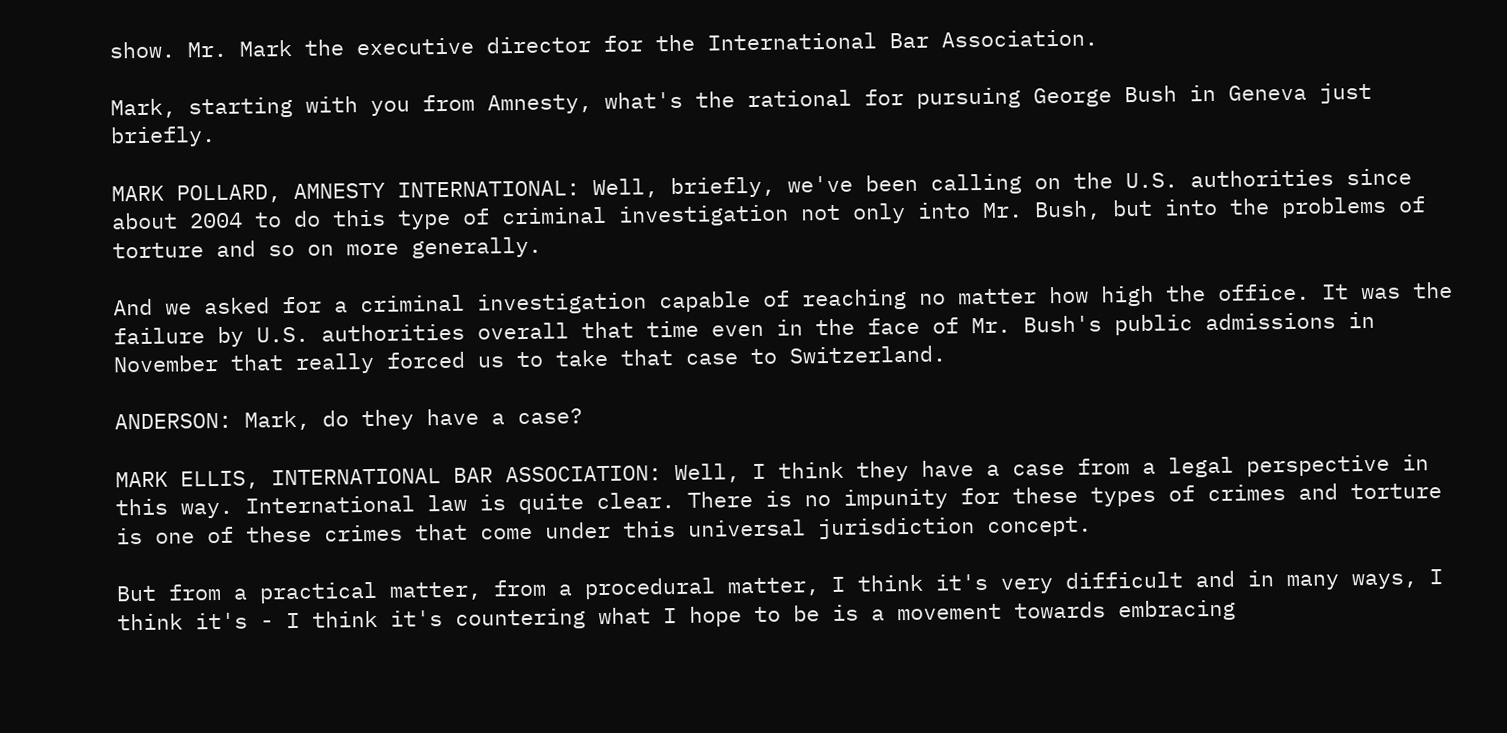show. Mr. Mark the executive director for the International Bar Association.

Mark, starting with you from Amnesty, what's the rational for pursuing George Bush in Geneva just briefly.

MARK POLLARD, AMNESTY INTERNATIONAL: Well, briefly, we've been calling on the U.S. authorities since about 2004 to do this type of criminal investigation not only into Mr. Bush, but into the problems of torture and so on more generally.

And we asked for a criminal investigation capable of reaching no matter how high the office. It was the failure by U.S. authorities overall that time even in the face of Mr. Bush's public admissions in November that really forced us to take that case to Switzerland.

ANDERSON: Mark, do they have a case?

MARK ELLIS, INTERNATIONAL BAR ASSOCIATION: Well, I think they have a case from a legal perspective in this way. International law is quite clear. There is no impunity for these types of crimes and torture is one of these crimes that come under this universal jurisdiction concept.

But from a practical matter, from a procedural matter, I think it's very difficult and in many ways, I think it's - I think it's countering what I hope to be is a movement towards embracing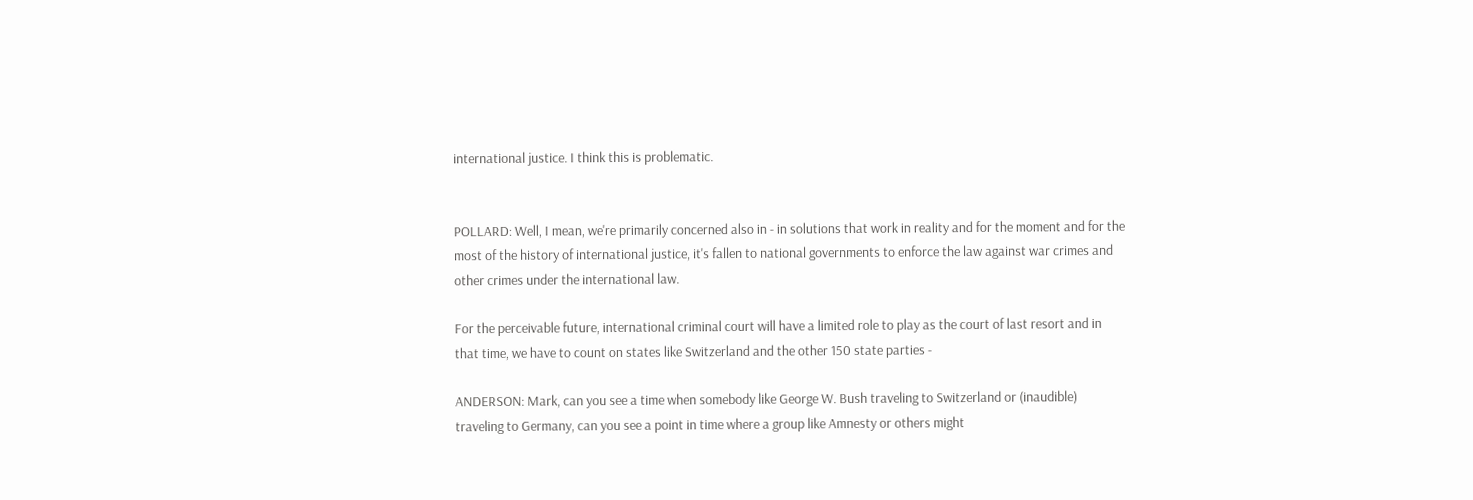international justice. I think this is problematic.


POLLARD: Well, I mean, we're primarily concerned also in - in solutions that work in reality and for the moment and for the most of the history of international justice, it's fallen to national governments to enforce the law against war crimes and other crimes under the international law.

For the perceivable future, international criminal court will have a limited role to play as the court of last resort and in that time, we have to count on states like Switzerland and the other 150 state parties -

ANDERSON: Mark, can you see a time when somebody like George W. Bush traveling to Switzerland or (inaudible) traveling to Germany, can you see a point in time where a group like Amnesty or others might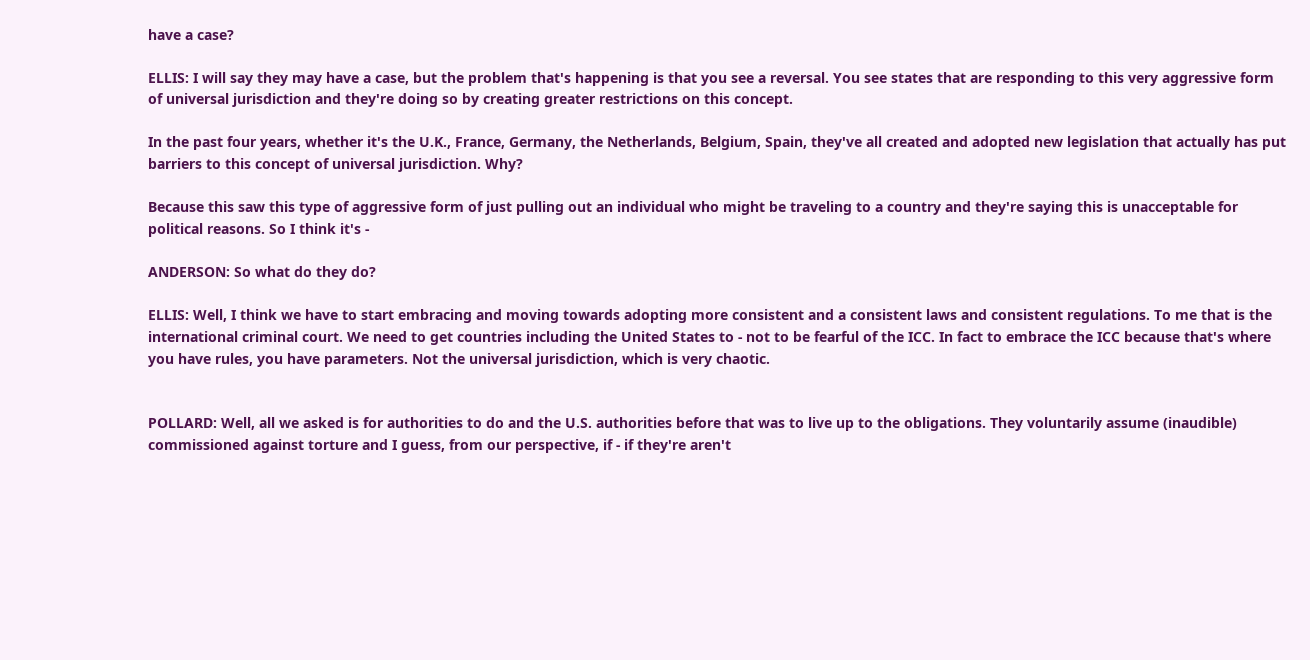have a case?

ELLIS: I will say they may have a case, but the problem that's happening is that you see a reversal. You see states that are responding to this very aggressive form of universal jurisdiction and they're doing so by creating greater restrictions on this concept.

In the past four years, whether it's the U.K., France, Germany, the Netherlands, Belgium, Spain, they've all created and adopted new legislation that actually has put barriers to this concept of universal jurisdiction. Why?

Because this saw this type of aggressive form of just pulling out an individual who might be traveling to a country and they're saying this is unacceptable for political reasons. So I think it's -

ANDERSON: So what do they do?

ELLIS: Well, I think we have to start embracing and moving towards adopting more consistent and a consistent laws and consistent regulations. To me that is the international criminal court. We need to get countries including the United States to - not to be fearful of the ICC. In fact to embrace the ICC because that's where you have rules, you have parameters. Not the universal jurisdiction, which is very chaotic.


POLLARD: Well, all we asked is for authorities to do and the U.S. authorities before that was to live up to the obligations. They voluntarily assume (inaudible) commissioned against torture and I guess, from our perspective, if - if they're aren't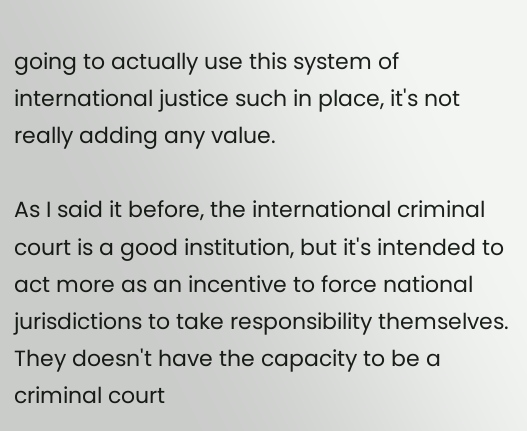going to actually use this system of international justice such in place, it's not really adding any value.

As I said it before, the international criminal court is a good institution, but it's intended to act more as an incentive to force national jurisdictions to take responsibility themselves. They doesn't have the capacity to be a criminal court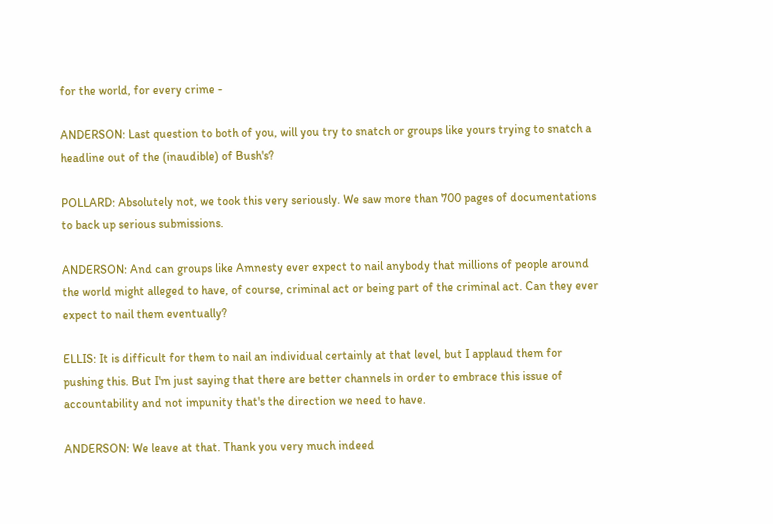for the world, for every crime -

ANDERSON: Last question to both of you, will you try to snatch or groups like yours trying to snatch a headline out of the (inaudible) of Bush's?

POLLARD: Absolutely not, we took this very seriously. We saw more than 700 pages of documentations to back up serious submissions.

ANDERSON: And can groups like Amnesty ever expect to nail anybody that millions of people around the world might alleged to have, of course, criminal act or being part of the criminal act. Can they ever expect to nail them eventually?

ELLIS: It is difficult for them to nail an individual certainly at that level, but I applaud them for pushing this. But I'm just saying that there are better channels in order to embrace this issue of accountability and not impunity that's the direction we need to have.

ANDERSON: We leave at that. Thank you very much indeed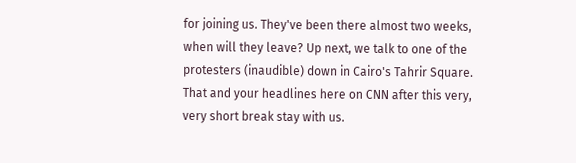for joining us. They've been there almost two weeks, when will they leave? Up next, we talk to one of the protesters (inaudible) down in Cairo's Tahrir Square. That and your headlines here on CNN after this very, very short break stay with us.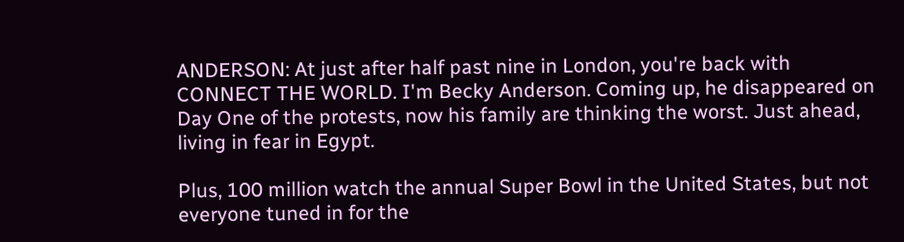ANDERSON: At just after half past nine in London, you're back with CONNECT THE WORLD. I'm Becky Anderson. Coming up, he disappeared on Day One of the protests, now his family are thinking the worst. Just ahead, living in fear in Egypt.

Plus, 100 million watch the annual Super Bowl in the United States, but not everyone tuned in for the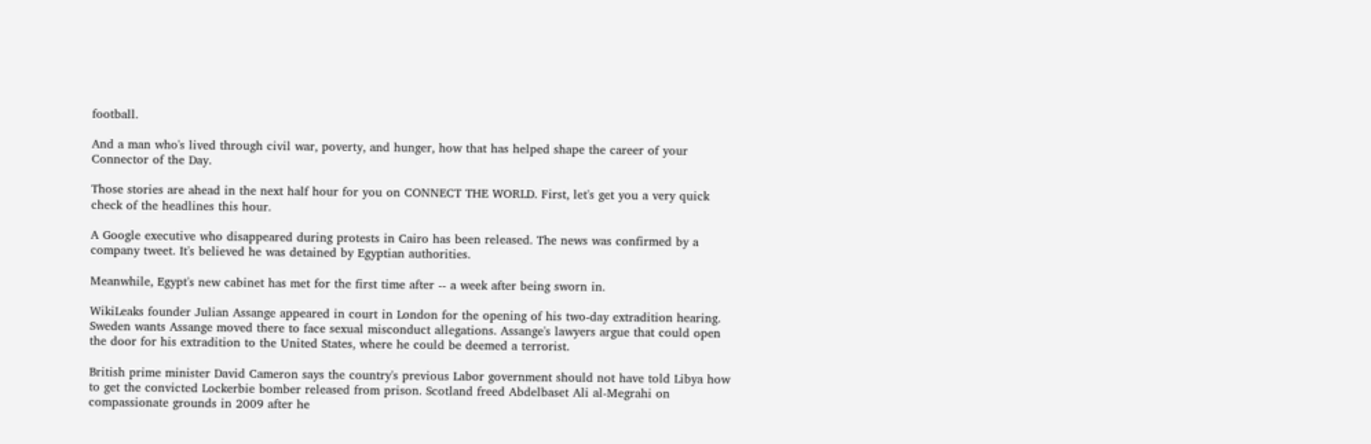football.

And a man who's lived through civil war, poverty, and hunger, how that has helped shape the career of your Connector of the Day.

Those stories are ahead in the next half hour for you on CONNECT THE WORLD. First, let's get you a very quick check of the headlines this hour.

A Google executive who disappeared during protests in Cairo has been released. The news was confirmed by a company tweet. It's believed he was detained by Egyptian authorities.

Meanwhile, Egypt's new cabinet has met for the first time after -- a week after being sworn in.

WikiLeaks founder Julian Assange appeared in court in London for the opening of his two-day extradition hearing. Sweden wants Assange moved there to face sexual misconduct allegations. Assange's lawyers argue that could open the door for his extradition to the United States, where he could be deemed a terrorist.

British prime minister David Cameron says the country's previous Labor government should not have told Libya how to get the convicted Lockerbie bomber released from prison. Scotland freed Abdelbaset Ali al-Megrahi on compassionate grounds in 2009 after he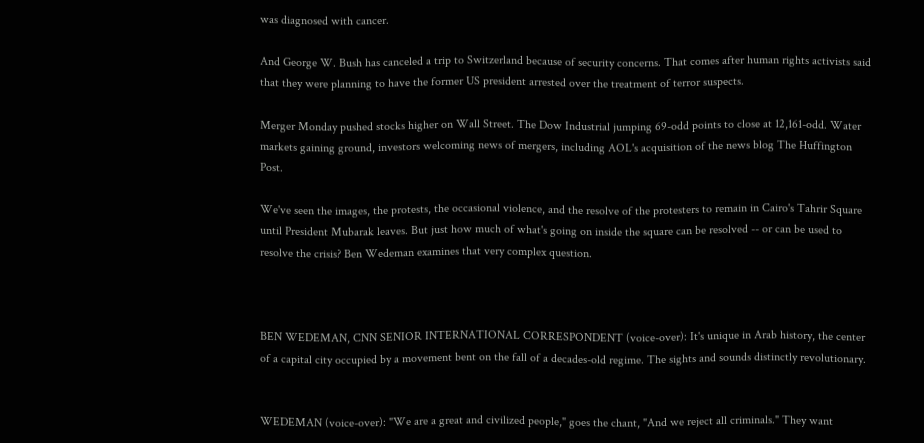was diagnosed with cancer.

And George W. Bush has canceled a trip to Switzerland because of security concerns. That comes after human rights activists said that they were planning to have the former US president arrested over the treatment of terror suspects.

Merger Monday pushed stocks higher on Wall Street. The Dow Industrial jumping 69-odd points to close at 12,161-odd. Water markets gaining ground, investors welcoming news of mergers, including AOL's acquisition of the news blog The Huffington Post.

We've seen the images, the protests, the occasional violence, and the resolve of the protesters to remain in Cairo's Tahrir Square until President Mubarak leaves. But just how much of what's going on inside the square can be resolved -- or can be used to resolve the crisis? Ben Wedeman examines that very complex question.



BEN WEDEMAN, CNN SENIOR INTERNATIONAL CORRESPONDENT (voice-over): It's unique in Arab history, the center of a capital city occupied by a movement bent on the fall of a decades-old regime. The sights and sounds distinctly revolutionary.


WEDEMAN (voice-over): "We are a great and civilized people," goes the chant, "And we reject all criminals." They want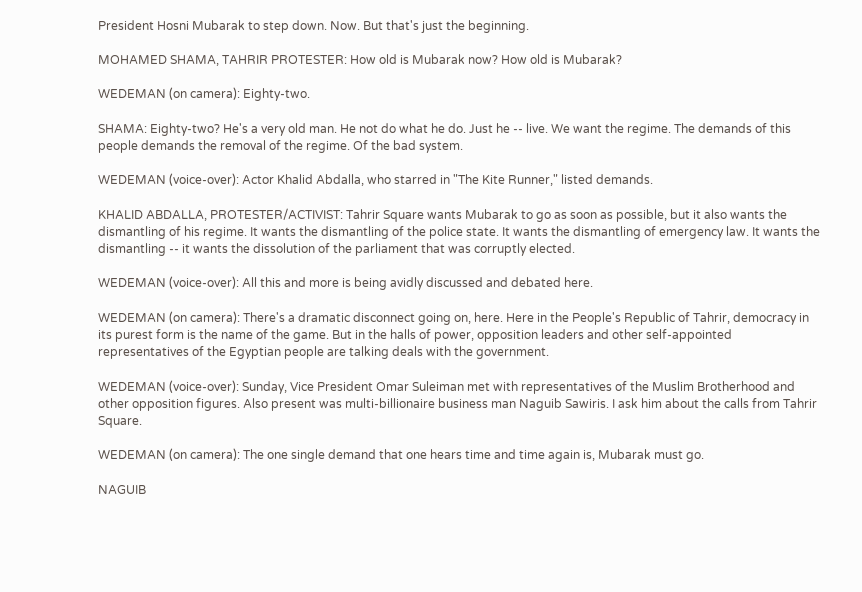President Hosni Mubarak to step down. Now. But that's just the beginning.

MOHAMED SHAMA, TAHRIR PROTESTER: How old is Mubarak now? How old is Mubarak?

WEDEMAN (on camera): Eighty-two.

SHAMA: Eighty-two? He's a very old man. He not do what he do. Just he -- live. We want the regime. The demands of this people demands the removal of the regime. Of the bad system.

WEDEMAN (voice-over): Actor Khalid Abdalla, who starred in "The Kite Runner," listed demands.

KHALID ABDALLA, PROTESTER/ACTIVIST: Tahrir Square wants Mubarak to go as soon as possible, but it also wants the dismantling of his regime. It wants the dismantling of the police state. It wants the dismantling of emergency law. It wants the dismantling -- it wants the dissolution of the parliament that was corruptly elected.

WEDEMAN (voice-over): All this and more is being avidly discussed and debated here.

WEDEMAN (on camera): There's a dramatic disconnect going on, here. Here in the People's Republic of Tahrir, democracy in its purest form is the name of the game. But in the halls of power, opposition leaders and other self-appointed representatives of the Egyptian people are talking deals with the government.

WEDEMAN (voice-over): Sunday, Vice President Omar Suleiman met with representatives of the Muslim Brotherhood and other opposition figures. Also present was multi-billionaire business man Naguib Sawiris. I ask him about the calls from Tahrir Square.

WEDEMAN (on camera): The one single demand that one hears time and time again is, Mubarak must go.

NAGUIB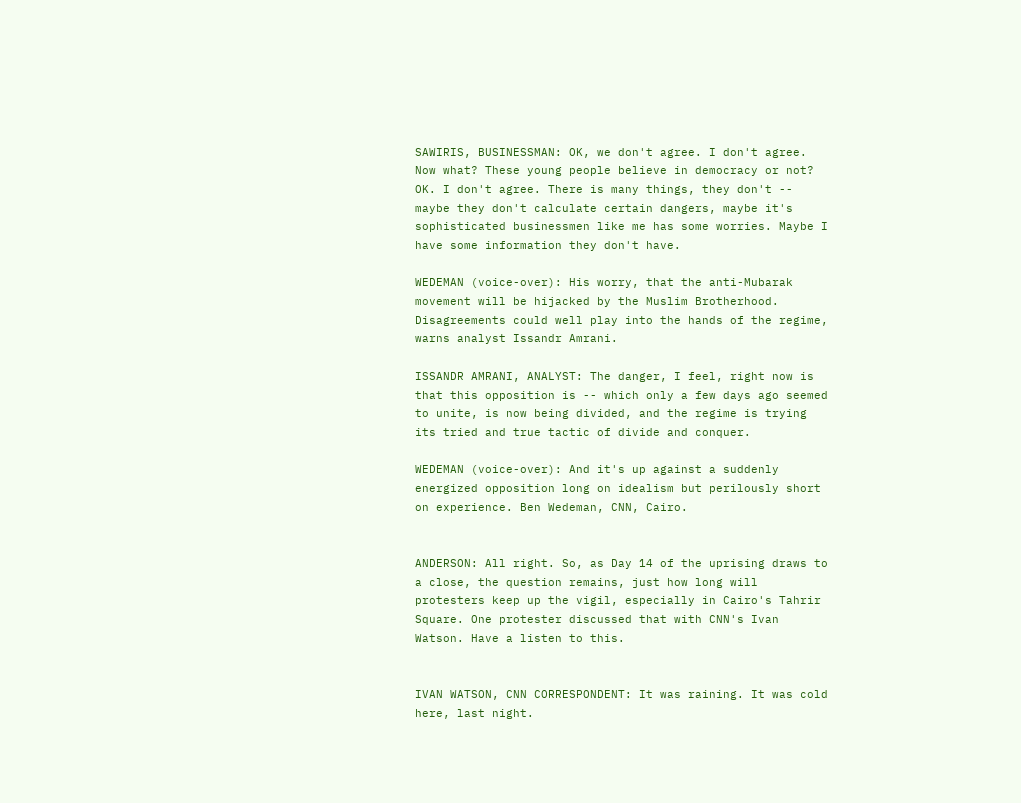SAWIRIS, BUSINESSMAN: OK, we don't agree. I don't agree. Now what? These young people believe in democracy or not? OK. I don't agree. There is many things, they don't -- maybe they don't calculate certain dangers, maybe it's sophisticated businessmen like me has some worries. Maybe I have some information they don't have.

WEDEMAN (voice-over): His worry, that the anti-Mubarak movement will be hijacked by the Muslim Brotherhood. Disagreements could well play into the hands of the regime, warns analyst Issandr Amrani.

ISSANDR AMRANI, ANALYST: The danger, I feel, right now is that this opposition is -- which only a few days ago seemed to unite, is now being divided, and the regime is trying its tried and true tactic of divide and conquer.

WEDEMAN (voice-over): And it's up against a suddenly energized opposition long on idealism but perilously short on experience. Ben Wedeman, CNN, Cairo.


ANDERSON: All right. So, as Day 14 of the uprising draws to a close, the question remains, just how long will protesters keep up the vigil, especially in Cairo's Tahrir Square. One protester discussed that with CNN's Ivan Watson. Have a listen to this.


IVAN WATSON, CNN CORRESPONDENT: It was raining. It was cold here, last night.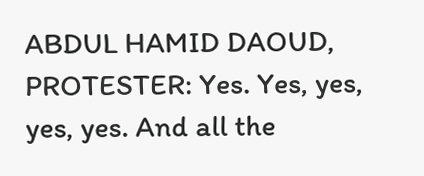ABDUL HAMID DAOUD, PROTESTER: Yes. Yes, yes, yes, yes. And all the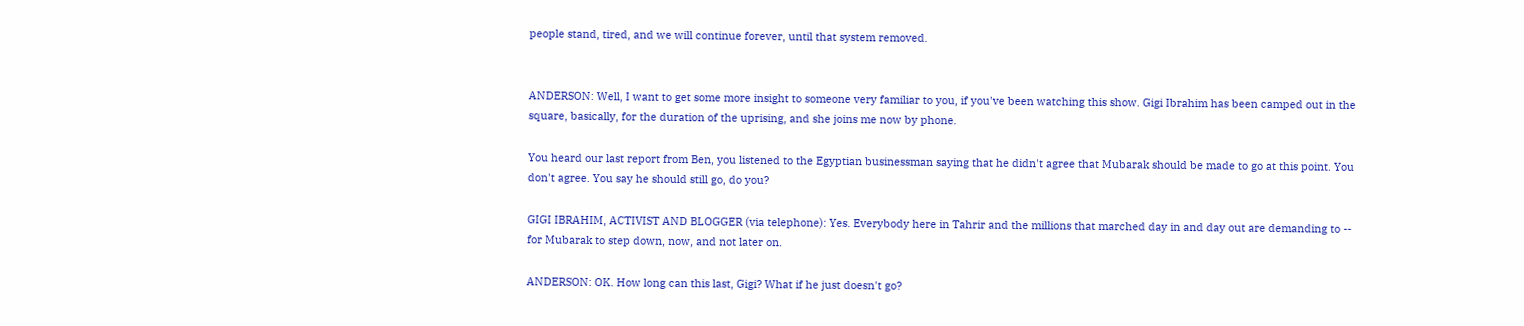people stand, tired, and we will continue forever, until that system removed.


ANDERSON: Well, I want to get some more insight to someone very familiar to you, if you've been watching this show. Gigi Ibrahim has been camped out in the square, basically, for the duration of the uprising, and she joins me now by phone.

You heard our last report from Ben, you listened to the Egyptian businessman saying that he didn't agree that Mubarak should be made to go at this point. You don't agree. You say he should still go, do you?

GIGI IBRAHIM, ACTIVIST AND BLOGGER (via telephone): Yes. Everybody here in Tahrir and the millions that marched day in and day out are demanding to -- for Mubarak to step down, now, and not later on.

ANDERSON: OK. How long can this last, Gigi? What if he just doesn't go?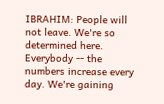IBRAHIM: People will not leave. We're so determined here. Everybody -- the numbers increase every day. We're gaining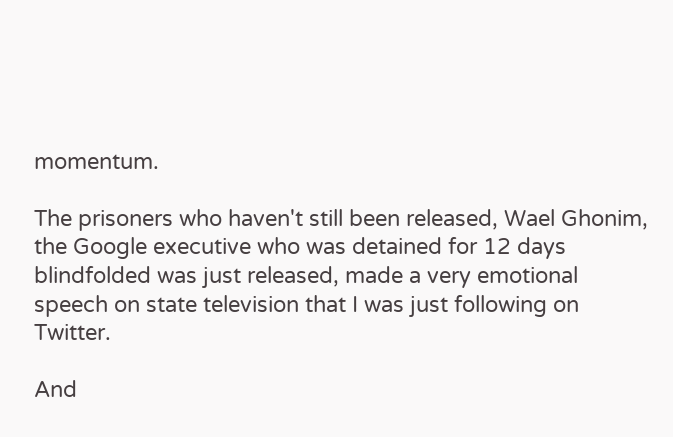momentum.

The prisoners who haven't still been released, Wael Ghonim, the Google executive who was detained for 12 days blindfolded was just released, made a very emotional speech on state television that I was just following on Twitter.

And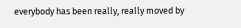everybody has been really, really moved by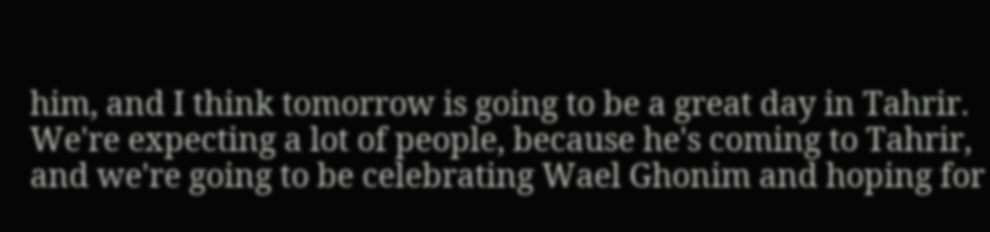him, and I think tomorrow is going to be a great day in Tahrir. We're expecting a lot of people, because he's coming to Tahrir, and we're going to be celebrating Wael Ghonim and hoping for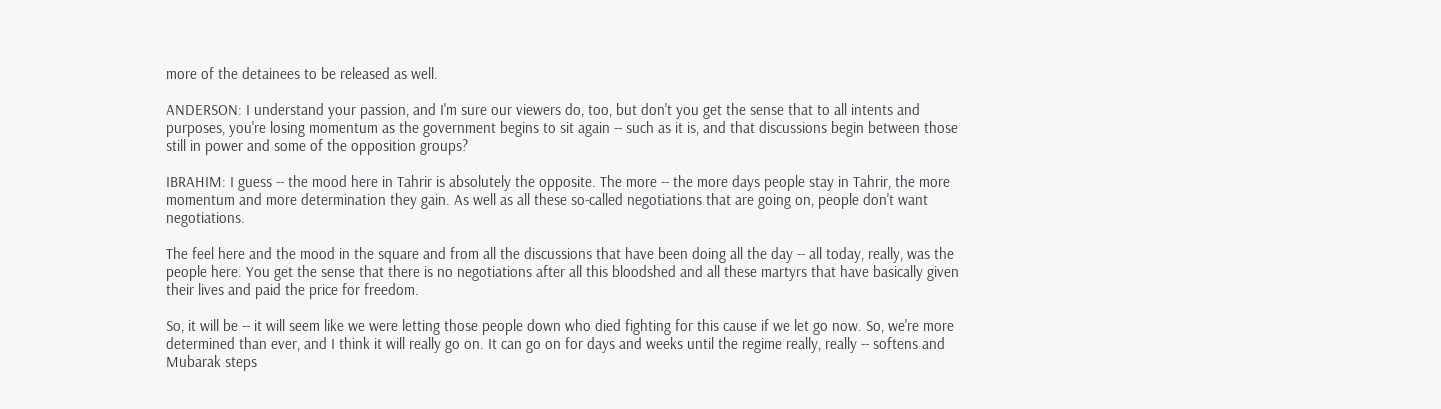more of the detainees to be released as well.

ANDERSON: I understand your passion, and I'm sure our viewers do, too, but don't you get the sense that to all intents and purposes, you're losing momentum as the government begins to sit again -- such as it is, and that discussions begin between those still in power and some of the opposition groups?

IBRAHIM: I guess -- the mood here in Tahrir is absolutely the opposite. The more -- the more days people stay in Tahrir, the more momentum and more determination they gain. As well as all these so-called negotiations that are going on, people don't want negotiations.

The feel here and the mood in the square and from all the discussions that have been doing all the day -- all today, really, was the people here. You get the sense that there is no negotiations after all this bloodshed and all these martyrs that have basically given their lives and paid the price for freedom.

So, it will be -- it will seem like we were letting those people down who died fighting for this cause if we let go now. So, we're more determined than ever, and I think it will really go on. It can go on for days and weeks until the regime really, really -- softens and Mubarak steps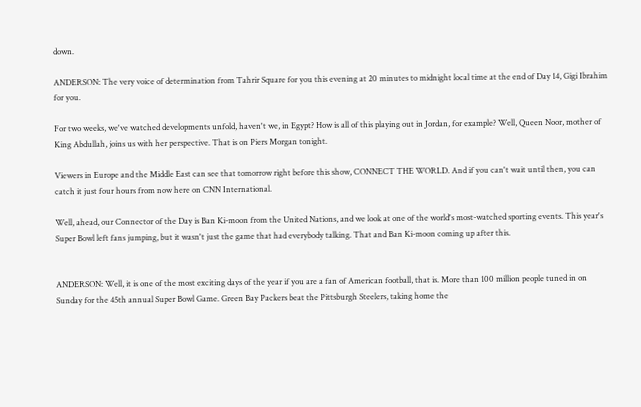down.

ANDERSON: The very voice of determination from Tahrir Square for you this evening at 20 minutes to midnight local time at the end of Day 14, Gigi Ibrahim for you.

For two weeks, we've watched developments unfold, haven't we, in Egypt? How is all of this playing out in Jordan, for example? Well, Queen Noor, mother of King Abdullah, joins us with her perspective. That is on Piers Morgan tonight.

Viewers in Europe and the Middle East can see that tomorrow right before this show, CONNECT THE WORLD. And if you can't wait until then, you can catch it just four hours from now here on CNN International.

Well, ahead, our Connector of the Day is Ban Ki-moon from the United Nations, and we look at one of the world's most-watched sporting events. This year's Super Bowl left fans jumping, but it wasn't just the game that had everybody talking. That and Ban Ki-moon coming up after this.


ANDERSON: Well, it is one of the most exciting days of the year if you are a fan of American football, that is. More than 100 million people tuned in on Sunday for the 45th annual Super Bowl Game. Green Bay Packers beat the Pittsburgh Steelers, taking home the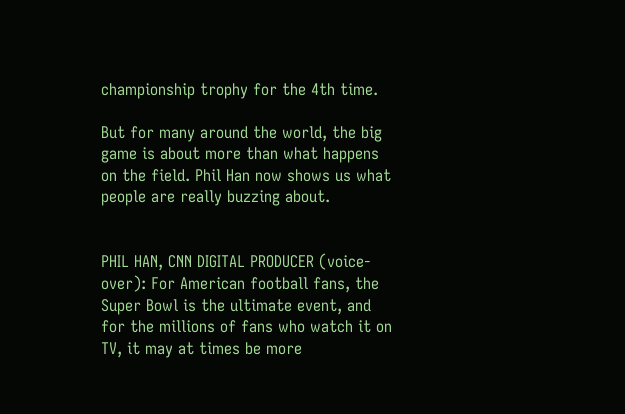championship trophy for the 4th time.

But for many around the world, the big game is about more than what happens on the field. Phil Han now shows us what people are really buzzing about.


PHIL HAN, CNN DIGITAL PRODUCER (voice-over): For American football fans, the Super Bowl is the ultimate event, and for the millions of fans who watch it on TV, it may at times be more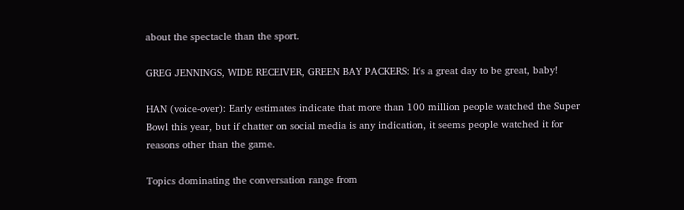about the spectacle than the sport.

GREG JENNINGS, WIDE RECEIVER, GREEN BAY PACKERS: It's a great day to be great, baby!

HAN (voice-over): Early estimates indicate that more than 100 million people watched the Super Bowl this year, but if chatter on social media is any indication, it seems people watched it for reasons other than the game.

Topics dominating the conversation range from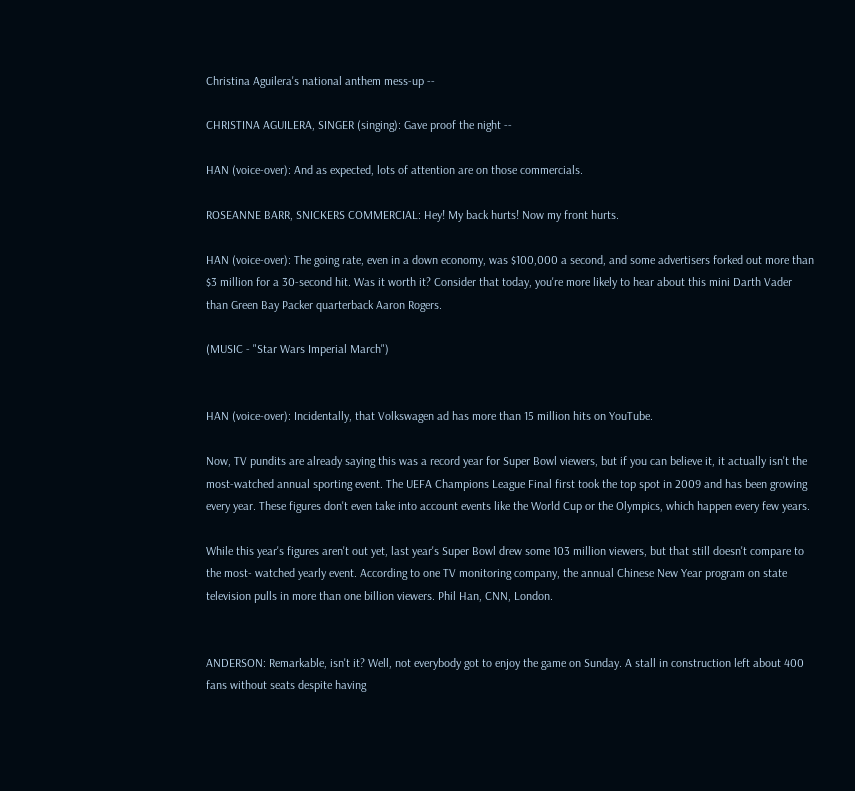Christina Aguilera's national anthem mess-up --

CHRISTINA AGUILERA, SINGER (singing): Gave proof the night --

HAN (voice-over): And as expected, lots of attention are on those commercials.

ROSEANNE BARR, SNICKERS COMMERCIAL: Hey! My back hurts! Now my front hurts.

HAN (voice-over): The going rate, even in a down economy, was $100,000 a second, and some advertisers forked out more than $3 million for a 30-second hit. Was it worth it? Consider that today, you're more likely to hear about this mini Darth Vader than Green Bay Packer quarterback Aaron Rogers.

(MUSIC - "Star Wars Imperial March")


HAN (voice-over): Incidentally, that Volkswagen ad has more than 15 million hits on YouTube.

Now, TV pundits are already saying this was a record year for Super Bowl viewers, but if you can believe it, it actually isn't the most-watched annual sporting event. The UEFA Champions League Final first took the top spot in 2009 and has been growing every year. These figures don't even take into account events like the World Cup or the Olympics, which happen every few years.

While this year's figures aren't out yet, last year's Super Bowl drew some 103 million viewers, but that still doesn't compare to the most- watched yearly event. According to one TV monitoring company, the annual Chinese New Year program on state television pulls in more than one billion viewers. Phil Han, CNN, London.


ANDERSON: Remarkable, isn't it? Well, not everybody got to enjoy the game on Sunday. A stall in construction left about 400 fans without seats despite having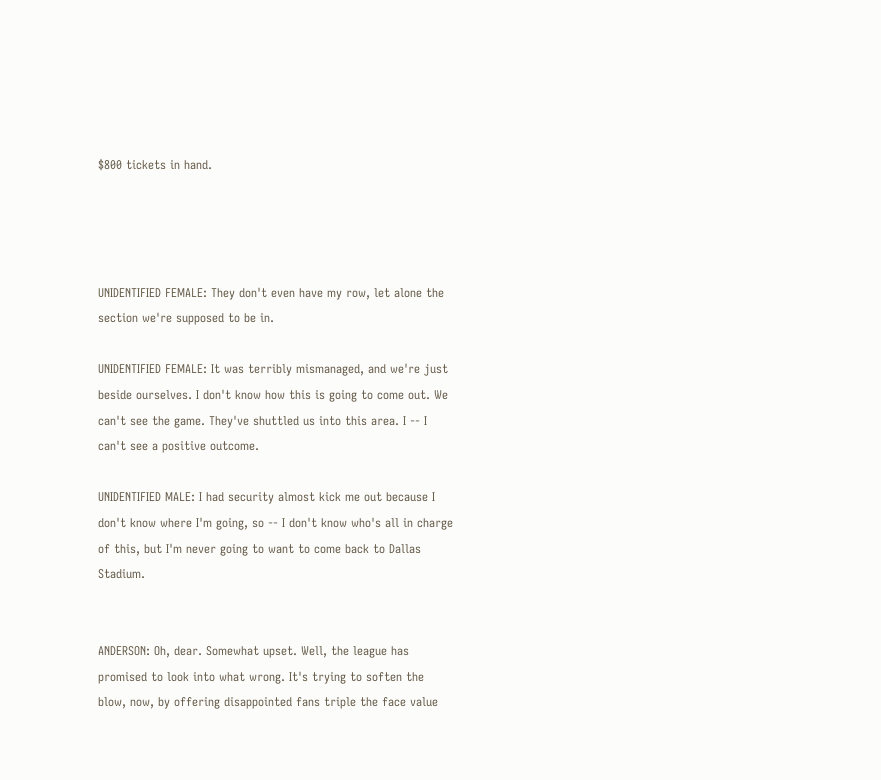$800 tickets in hand.




UNIDENTIFIED FEMALE: They don't even have my row, let alone the section we're supposed to be in.

UNIDENTIFIED FEMALE: It was terribly mismanaged, and we're just beside ourselves. I don't know how this is going to come out. We can't see the game. They've shuttled us into this area. I -- I can't see a positive outcome.

UNIDENTIFIED MALE: I had security almost kick me out because I don't know where I'm going, so -- I don't know who's all in charge of this, but I'm never going to want to come back to Dallas Stadium.


ANDERSON: Oh, dear. Somewhat upset. Well, the league has promised to look into what wrong. It's trying to soften the blow, now, by offering disappointed fans triple the face value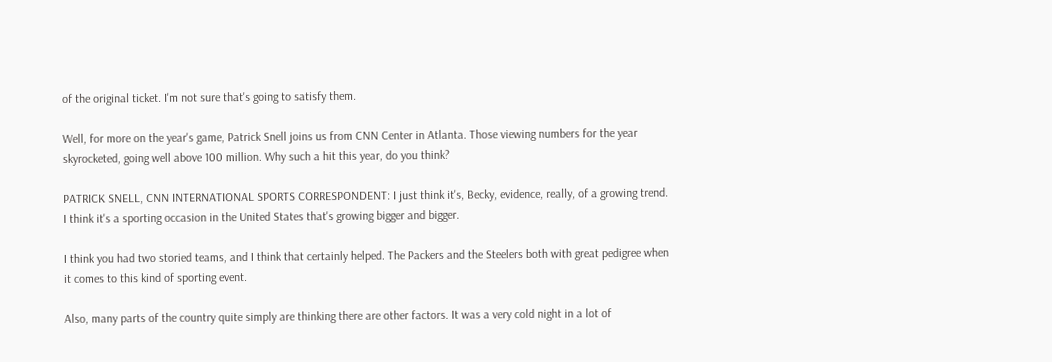of the original ticket. I'm not sure that's going to satisfy them.

Well, for more on the year's game, Patrick Snell joins us from CNN Center in Atlanta. Those viewing numbers for the year skyrocketed, going well above 100 million. Why such a hit this year, do you think?

PATRICK SNELL, CNN INTERNATIONAL SPORTS CORRESPONDENT: I just think it's, Becky, evidence, really, of a growing trend. I think it's a sporting occasion in the United States that's growing bigger and bigger.

I think you had two storied teams, and I think that certainly helped. The Packers and the Steelers both with great pedigree when it comes to this kind of sporting event.

Also, many parts of the country quite simply are thinking there are other factors. It was a very cold night in a lot of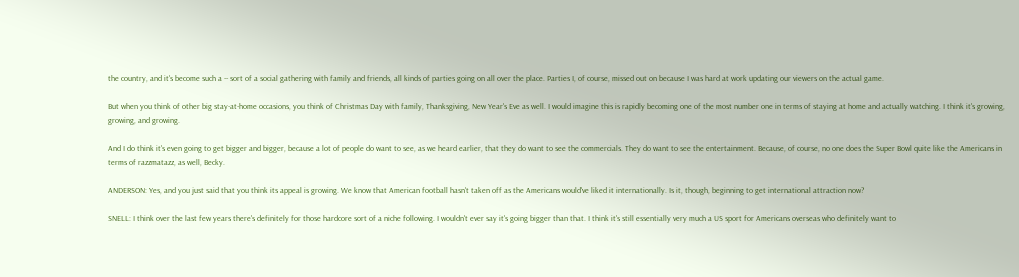the country, and it's become such a -- sort of a social gathering with family and friends, all kinds of parties going on all over the place. Parties I, of course, missed out on because I was hard at work updating our viewers on the actual game.

But when you think of other big stay-at-home occasions, you think of Christmas Day with family, Thanksgiving, New Year's Eve as well. I would imagine this is rapidly becoming one of the most number one in terms of staying at home and actually watching. I think it's growing, growing, and growing.

And I do think it's even going to get bigger and bigger, because a lot of people do want to see, as we heard earlier, that they do want to see the commercials. They do want to see the entertainment. Because, of course, no one does the Super Bowl quite like the Americans in terms of razzmatazz, as well, Becky.

ANDERSON: Yes, and you just said that you think its appeal is growing. We know that American football hasn't taken off as the Americans would've liked it internationally. Is it, though, beginning to get international attraction now?

SNELL: I think over the last few years there's definitely for those hardcore sort of a niche following. I wouldn't ever say it's going bigger than that. I think it's still essentially very much a US sport for Americans overseas who definitely want to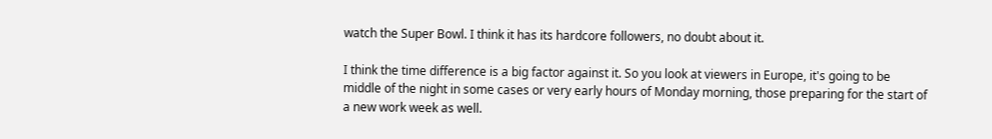watch the Super Bowl. I think it has its hardcore followers, no doubt about it.

I think the time difference is a big factor against it. So you look at viewers in Europe, it's going to be middle of the night in some cases or very early hours of Monday morning, those preparing for the start of a new work week as well.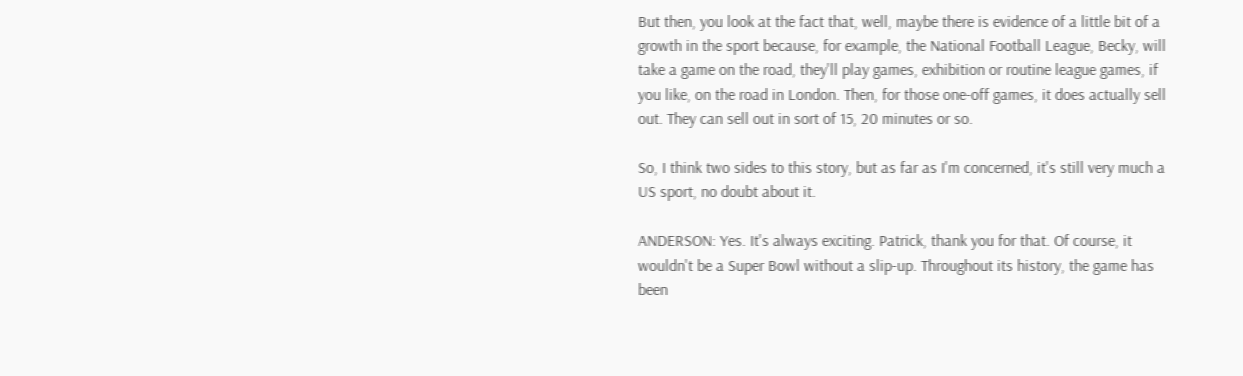But then, you look at the fact that, well, maybe there is evidence of a little bit of a growth in the sport because, for example, the National Football League, Becky, will take a game on the road, they'll play games, exhibition or routine league games, if you like, on the road in London. Then, for those one-off games, it does actually sell out. They can sell out in sort of 15, 20 minutes or so.

So, I think two sides to this story, but as far as I'm concerned, it's still very much a US sport, no doubt about it.

ANDERSON: Yes. It's always exciting. Patrick, thank you for that. Of course, it wouldn't be a Super Bowl without a slip-up. Throughout its history, the game has been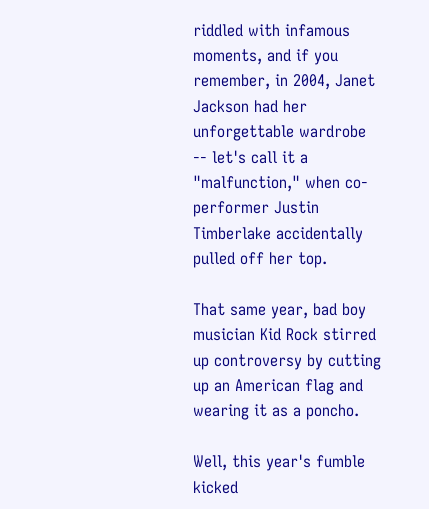riddled with infamous moments, and if you remember, in 2004, Janet Jackson had her unforgettable wardrobe -- let's call it a "malfunction," when co-performer Justin Timberlake accidentally pulled off her top.

That same year, bad boy musician Kid Rock stirred up controversy by cutting up an American flag and wearing it as a poncho.

Well, this year's fumble kicked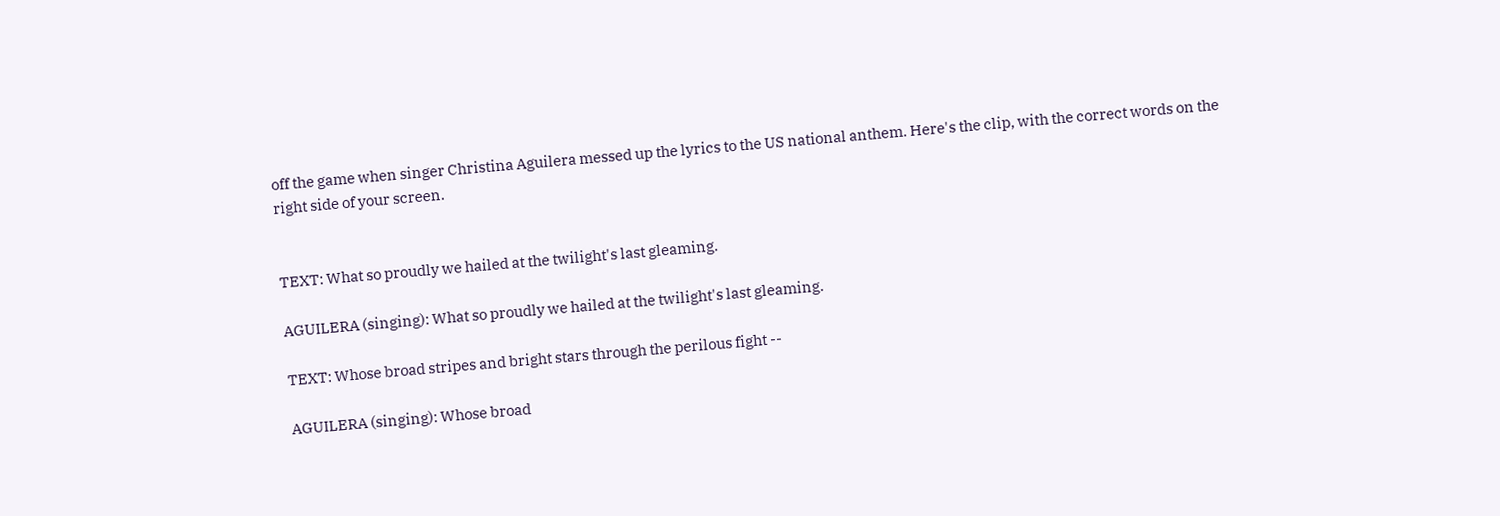off the game when singer Christina Aguilera messed up the lyrics to the US national anthem. Here's the clip, with the correct words on the right side of your screen.


TEXT: What so proudly we hailed at the twilight's last gleaming.

AGUILERA (singing): What so proudly we hailed at the twilight's last gleaming.

TEXT: Whose broad stripes and bright stars through the perilous fight --

AGUILERA (singing): Whose broad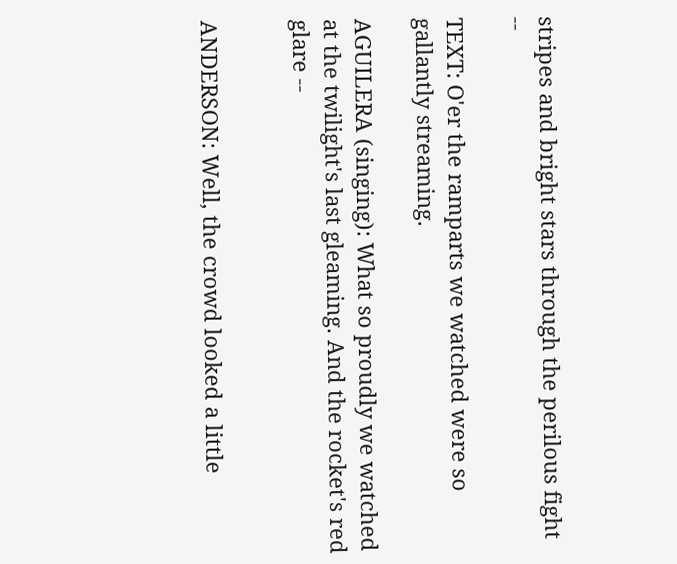stripes and bright stars through the perilous fight --

TEXT: O'er the ramparts we watched were so gallantly streaming.

AGUILERA (singing): What so proudly we watched at the twilight's last gleaming. And the rocket's red glare --


ANDERSON: Well, the crowd looked a little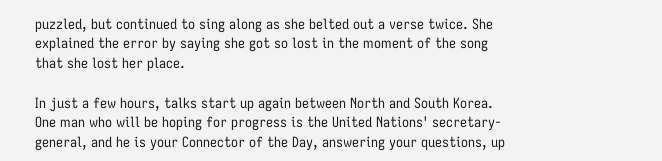puzzled, but continued to sing along as she belted out a verse twice. She explained the error by saying she got so lost in the moment of the song that she lost her place.

In just a few hours, talks start up again between North and South Korea. One man who will be hoping for progress is the United Nations' secretary-general, and he is your Connector of the Day, answering your questions, up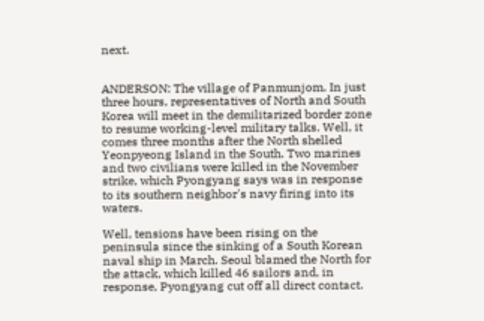next.


ANDERSON: The village of Panmunjom. In just three hours, representatives of North and South Korea will meet in the demilitarized border zone to resume working-level military talks. Well, it comes three months after the North shelled Yeonpyeong Island in the South. Two marines and two civilians were killed in the November strike, which Pyongyang says was in response to its southern neighbor's navy firing into its waters.

Well, tensions have been rising on the peninsula since the sinking of a South Korean naval ship in March. Seoul blamed the North for the attack, which killed 46 sailors and, in response, Pyongyang cut off all direct contact.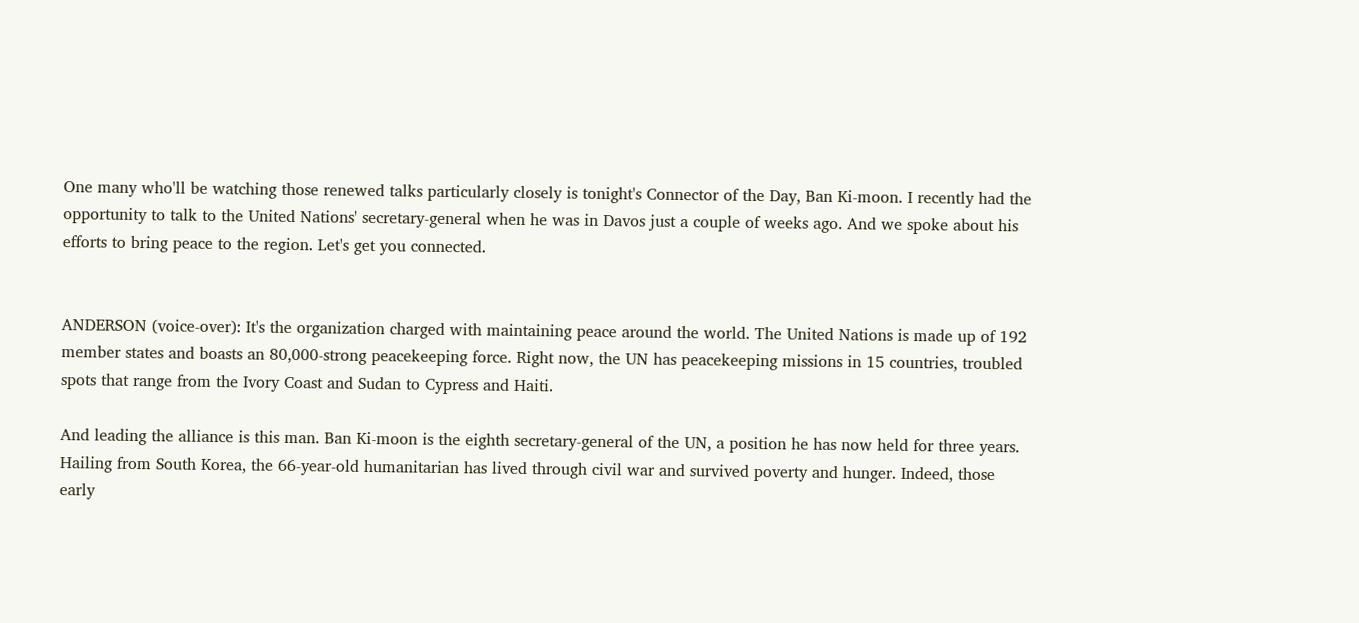One many who'll be watching those renewed talks particularly closely is tonight's Connector of the Day, Ban Ki-moon. I recently had the opportunity to talk to the United Nations' secretary-general when he was in Davos just a couple of weeks ago. And we spoke about his efforts to bring peace to the region. Let's get you connected.


ANDERSON (voice-over): It's the organization charged with maintaining peace around the world. The United Nations is made up of 192 member states and boasts an 80,000-strong peacekeeping force. Right now, the UN has peacekeeping missions in 15 countries, troubled spots that range from the Ivory Coast and Sudan to Cypress and Haiti.

And leading the alliance is this man. Ban Ki-moon is the eighth secretary-general of the UN, a position he has now held for three years. Hailing from South Korea, the 66-year-old humanitarian has lived through civil war and survived poverty and hunger. Indeed, those early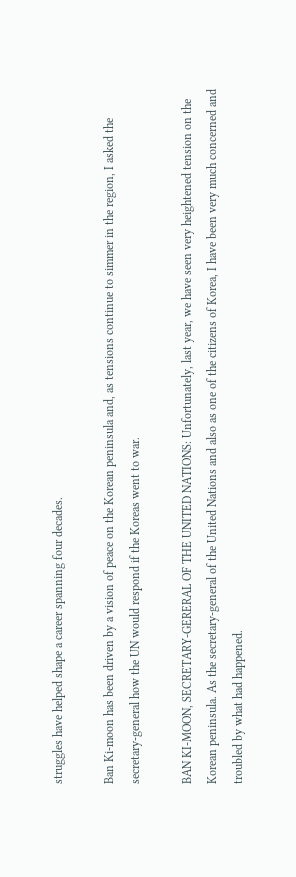struggles have helped shape a career spanning four decades.

Ban Ki-moon has been driven by a vision of peace on the Korean peninsula and, as tensions continue to simmer in the region, I asked the secretary-general how the UN would respond if the Koreas went to war.

BAN KI-MOON, SECRETARY-GERERAL OF THE UNITED NATIONS: Unfortunately, last year, we have seen very heightened tension on the Korean peninsula. As the secretary-general of the United Nations and also as one of the citizens of Korea, I have been very much concerned and troubled by what had happened.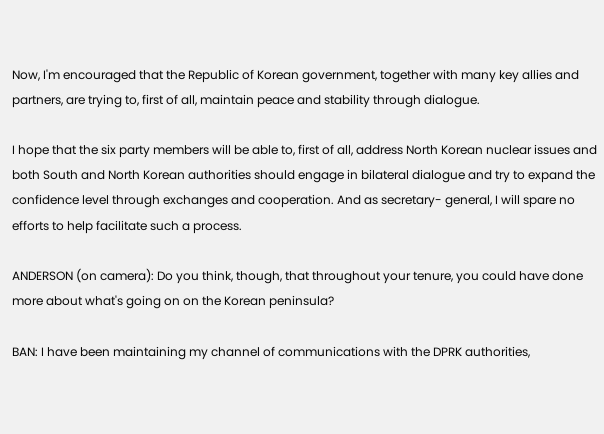Now, I'm encouraged that the Republic of Korean government, together with many key allies and partners, are trying to, first of all, maintain peace and stability through dialogue.

I hope that the six party members will be able to, first of all, address North Korean nuclear issues and both South and North Korean authorities should engage in bilateral dialogue and try to expand the confidence level through exchanges and cooperation. And as secretary- general, I will spare no efforts to help facilitate such a process.

ANDERSON (on camera): Do you think, though, that throughout your tenure, you could have done more about what's going on on the Korean peninsula?

BAN: I have been maintaining my channel of communications with the DPRK authorities,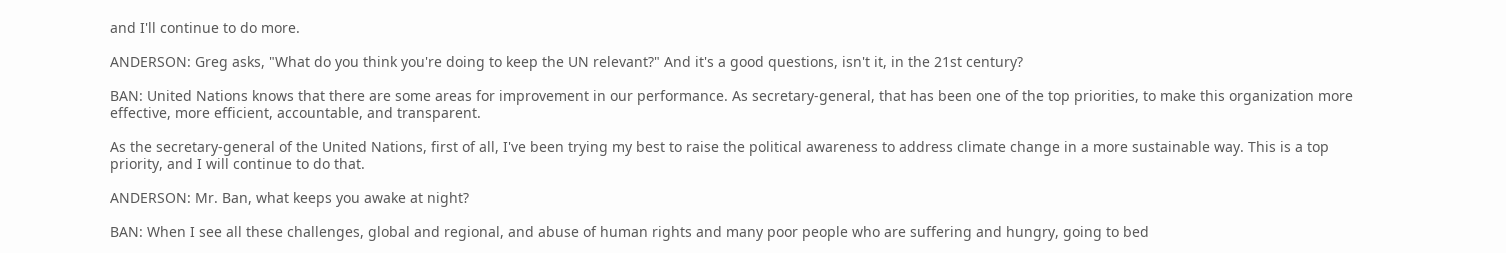and I'll continue to do more.

ANDERSON: Greg asks, "What do you think you're doing to keep the UN relevant?" And it's a good questions, isn't it, in the 21st century?

BAN: United Nations knows that there are some areas for improvement in our performance. As secretary-general, that has been one of the top priorities, to make this organization more effective, more efficient, accountable, and transparent.

As the secretary-general of the United Nations, first of all, I've been trying my best to raise the political awareness to address climate change in a more sustainable way. This is a top priority, and I will continue to do that.

ANDERSON: Mr. Ban, what keeps you awake at night?

BAN: When I see all these challenges, global and regional, and abuse of human rights and many poor people who are suffering and hungry, going to bed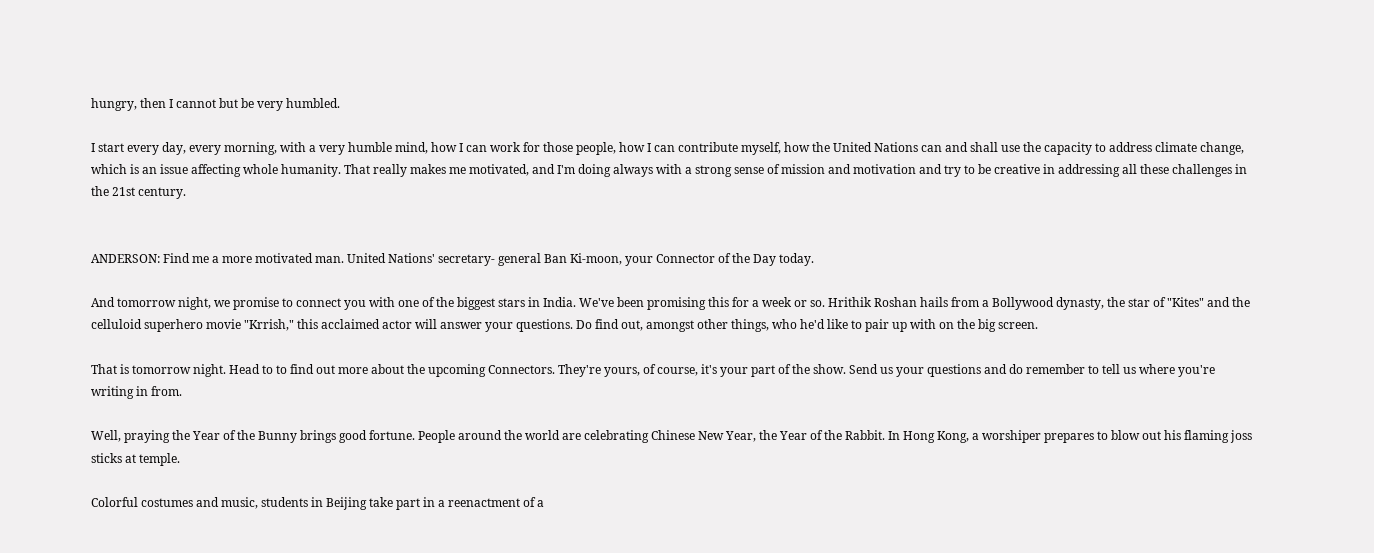hungry, then I cannot but be very humbled.

I start every day, every morning, with a very humble mind, how I can work for those people, how I can contribute myself, how the United Nations can and shall use the capacity to address climate change, which is an issue affecting whole humanity. That really makes me motivated, and I'm doing always with a strong sense of mission and motivation and try to be creative in addressing all these challenges in the 21st century.


ANDERSON: Find me a more motivated man. United Nations' secretary- general Ban Ki-moon, your Connector of the Day today.

And tomorrow night, we promise to connect you with one of the biggest stars in India. We've been promising this for a week or so. Hrithik Roshan hails from a Bollywood dynasty, the star of "Kites" and the celluloid superhero movie "Krrish," this acclaimed actor will answer your questions. Do find out, amongst other things, who he'd like to pair up with on the big screen.

That is tomorrow night. Head to to find out more about the upcoming Connectors. They're yours, of course, it's your part of the show. Send us your questions and do remember to tell us where you're writing in from.

Well, praying the Year of the Bunny brings good fortune. People around the world are celebrating Chinese New Year, the Year of the Rabbit. In Hong Kong, a worshiper prepares to blow out his flaming joss sticks at temple.

Colorful costumes and music, students in Beijing take part in a reenactment of a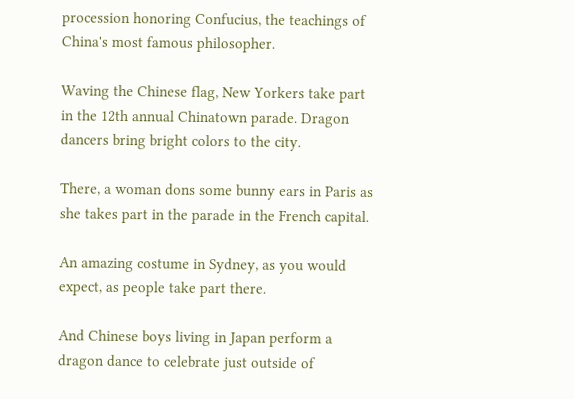procession honoring Confucius, the teachings of China's most famous philosopher.

Waving the Chinese flag, New Yorkers take part in the 12th annual Chinatown parade. Dragon dancers bring bright colors to the city.

There, a woman dons some bunny ears in Paris as she takes part in the parade in the French capital.

An amazing costume in Sydney, as you would expect, as people take part there.

And Chinese boys living in Japan perform a dragon dance to celebrate just outside of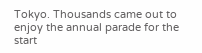Tokyo. Thousands came out to enjoy the annual parade for the start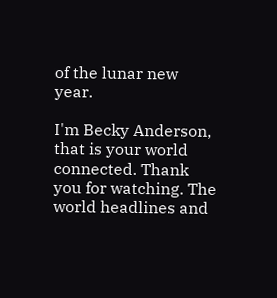of the lunar new year.

I'm Becky Anderson, that is your world connected. Thank you for watching. The world headlines and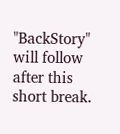"BackStory" will follow after this short break.